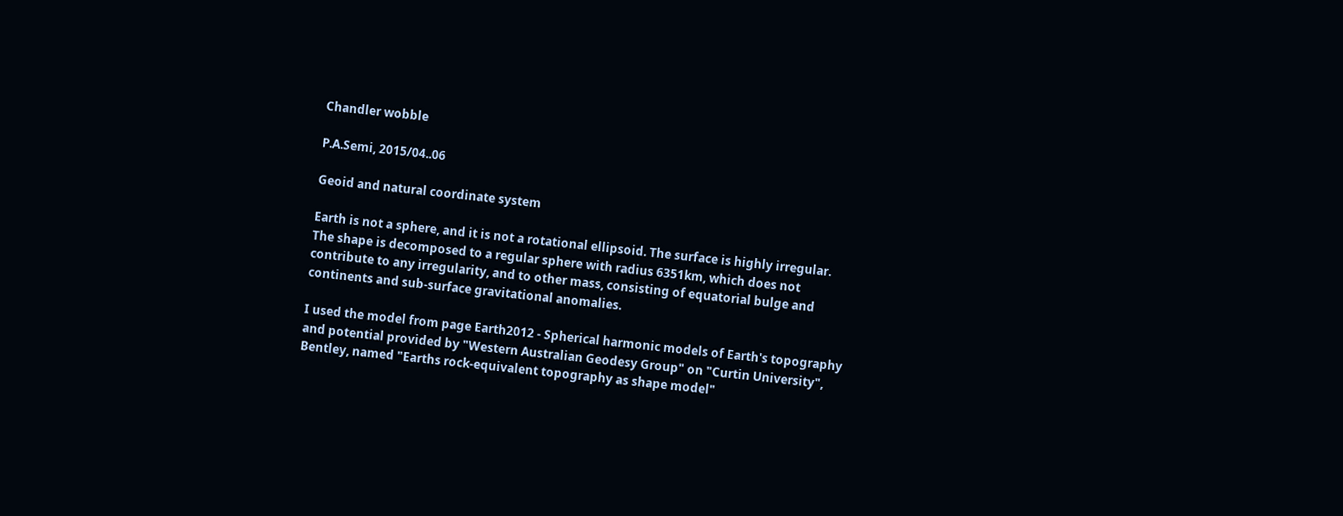Chandler wobble

P.A.Semi, 2015/04..06

Geoid and natural coordinate system

Earth is not a sphere, and it is not a rotational ellipsoid. The surface is highly irregular.
The shape is decomposed to a regular sphere with radius 6351km, which does not contribute to any irregularity, and to other mass, consisting of equatorial bulge and continents and sub-surface gravitational anomalies.

I used the model from page Earth2012 - Spherical harmonic models of Earth's topography and potential provided by "Western Australian Geodesy Group" on "Curtin University", Bentley, named "Earths rock-equivalent topography as shape model"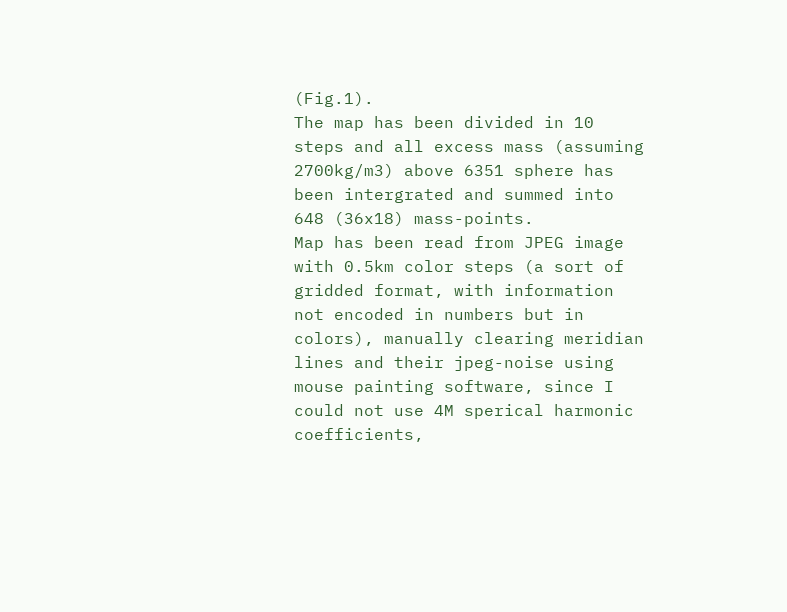(Fig.1).
The map has been divided in 10 steps and all excess mass (assuming 2700kg/m3) above 6351 sphere has been intergrated and summed into 648 (36x18) mass-points.
Map has been read from JPEG image with 0.5km color steps (a sort of gridded format, with information not encoded in numbers but in colors), manually clearing meridian lines and their jpeg-noise using mouse painting software, since I could not use 4M sperical harmonic coefficients,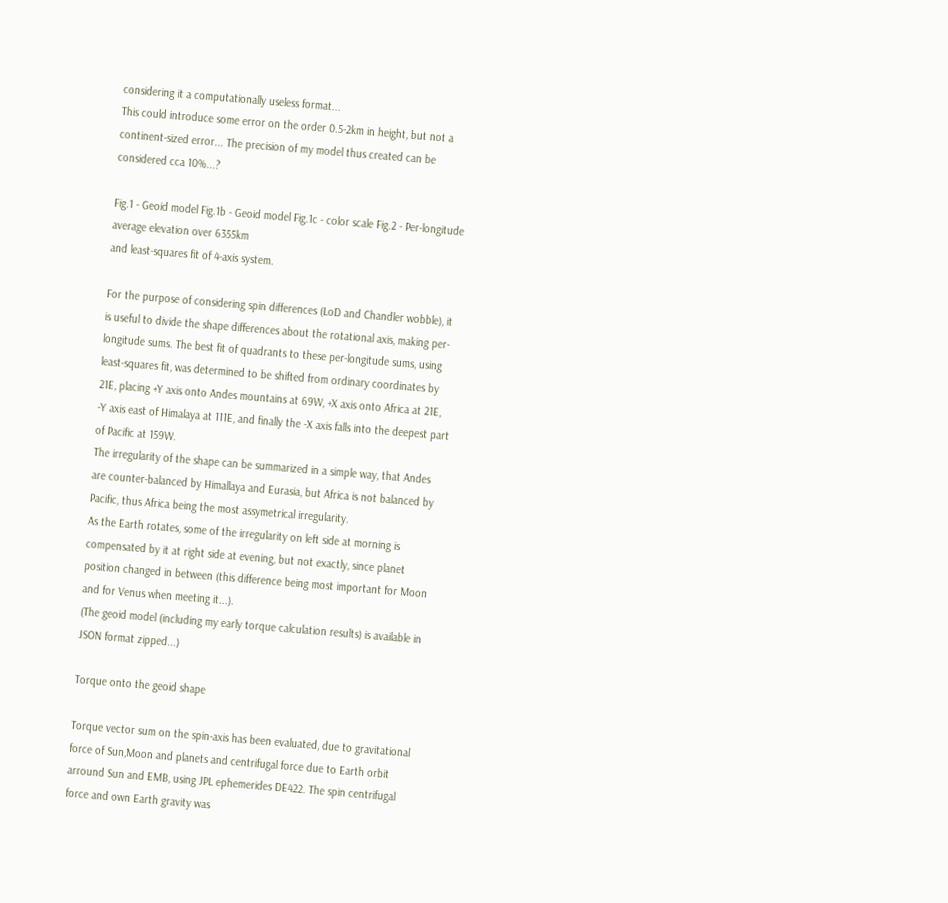considering it a computationally useless format...
This could introduce some error on the order 0.5-2km in height, but not a continent-sized error... The precision of my model thus created can be considered cca 10%...?

Fig.1 - Geoid model Fig.1b - Geoid model Fig.1c - color scale Fig.2 - Per-longitude average elevation over 6355km
and least-squares fit of 4-axis system.

For the purpose of considering spin differences (LoD and Chandler wobble), it is useful to divide the shape differences about the rotational axis, making per-longitude sums. The best fit of quadrants to these per-longitude sums, using least-squares fit, was determined to be shifted from ordinary coordinates by 21E, placing +Y axis onto Andes mountains at 69W, +X axis onto Africa at 21E, -Y axis east of Himalaya at 111E, and finally the -X axis falls into the deepest part of Pacific at 159W.
The irregularity of the shape can be summarized in a simple way, that Andes are counter-balanced by Himallaya and Eurasia, but Africa is not balanced by Pacific, thus Africa being the most assymetrical irregularity.
As the Earth rotates, some of the irregularity on left side at morning is compensated by it at right side at evening, but not exactly, since planet position changed in between (this difference being most important for Moon and for Venus when meeting it...).
(The geoid model (including my early torque calculation results) is available in JSON format zipped...)

Torque onto the geoid shape

Torque vector sum on the spin-axis has been evaluated, due to gravitational force of Sun,Moon and planets and centrifugal force due to Earth orbit arround Sun and EMB, using JPL ephemerides DE422. The spin centrifugal force and own Earth gravity was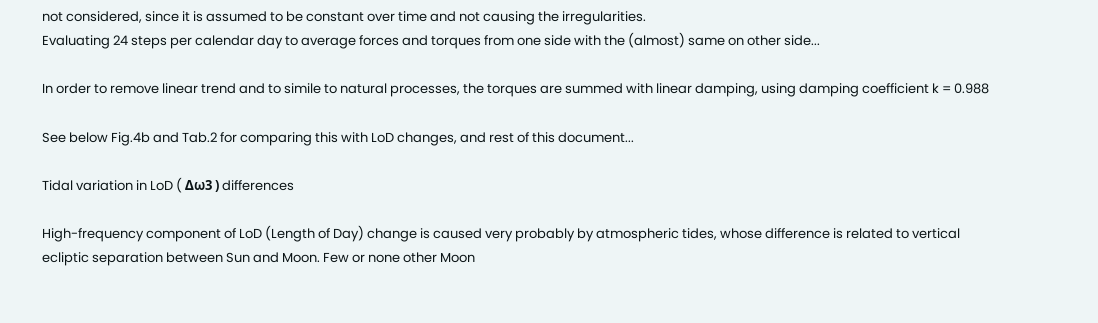not considered, since it is assumed to be constant over time and not causing the irregularities.
Evaluating 24 steps per calendar day to average forces and torques from one side with the (almost) same on other side...

In order to remove linear trend and to simile to natural processes, the torques are summed with linear damping, using damping coefficient k = 0.988

See below Fig.4b and Tab.2 for comparing this with LoD changes, and rest of this document...

Tidal variation in LoD ( Δω3 ) differences

High-frequency component of LoD (Length of Day) change is caused very probably by atmospheric tides, whose difference is related to vertical ecliptic separation between Sun and Moon. Few or none other Moon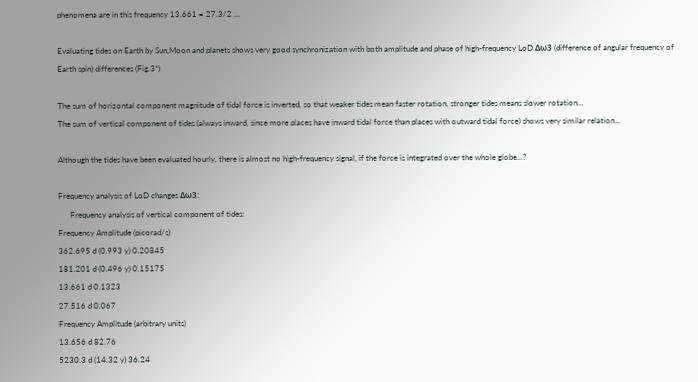phenomena are in this frequency 13.661 = 27.3/2 ...

Evaluating tides on Earth by Sun,Moon and planets shows very good synchronization with both amplitude and phase of high-frequency LoD Δω3 (difference of angular frequency of Earth spin) differences (Fig.3*)

The sum of horizontal component magnitude of tidal force is inverted, so that weaker tides mean faster rotation, stronger tides means slower rotation...
The sum of vertical component of tides (always inward, since more places have inward tidal force than places with outward tidal force) shows very similar relation...

Although the tides have been evaluated hourly, there is almost no high-frequency signal, if the force is integrated over the whole globe...?

Frequency analysis of LoD changes Δω3:
      Frequency analysis of vertical component of tides:
Frequency Amplitude (picorad/s)
362.695 d (0.993 y) 0.20845
181.201 d (0.496 y) 0.15175
13.661 d 0.1323
27.516 d 0.067
Frequency Amplitude (arbitrary units)
13.656 d 82.76
5230.3 d (14.32 y) 36.24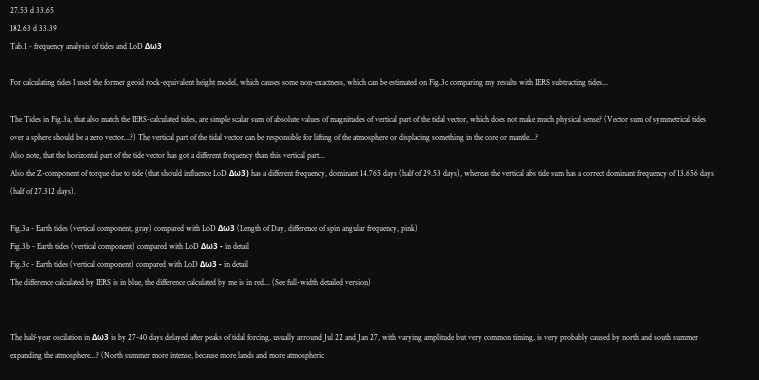27.53 d 33.65
182.63 d 33.39
Tab.1 - frequency analysis of tides and LoD Δω3

For calculating tides I used the former geoid rock-equivalent height model, which causes some non-exactness, which can be estimated on Fig.3c comparing my results with IERS subtracting tides...

The Tides in Fig.3a, that also match the IERS-calculated tides, are simple scalar sum of absolute values of magnitudes of vertical part of the tidal vector, which does not make much physical sense? (Vector sum of symmetrical tides over a sphere should be a zero vector...?) The vertical part of the tidal vector can be responsible for lifting of the atmosphere or displacing something in the core or mantle...?
Also note, that the horizontal part of the tide vector has got a different frequency than this vertical part...
Also the Z-component of torque due to tide (that should influence LoD Δω3) has a different frequency, dominant 14.765 days (half of 29.53 days), whereas the vertical abs tide sum has a correct dominant frequency of 13.656 days (half of 27.312 days).

Fig.3a - Earth tides (vertical component, gray) compared with LoD Δω3 (Length of Day, difference of spin angular frequency, pink)
Fig.3b - Earth tides (vertical component) compared with LoD Δω3 - in detail
Fig.3c - Earth tides (vertical component) compared with LoD Δω3 - in detail
The difference calculated by IERS is in blue, the difference calculated by me is in red... (See full-width detailed version)


The half-year oscilation in Δω3 is by 27-40 days delayed after peaks of tidal forcing, usually arround Jul 22 and Jan 27, with varying amplitude but very common timing, is very probably caused by north and south summer expanding the atmosphere...? (North summer more intense, because more lands and more atmospheric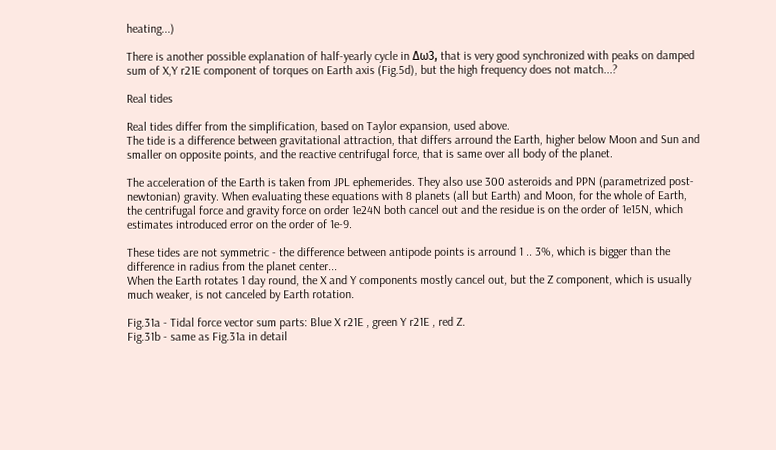heating...)

There is another possible explanation of half-yearly cycle in Δω3, that is very good synchronized with peaks on damped sum of X,Y r21E component of torques on Earth axis (Fig.5d), but the high frequency does not match...?

Real tides

Real tides differ from the simplification, based on Taylor expansion, used above.
The tide is a difference between gravitational attraction, that differs arround the Earth, higher below Moon and Sun and smaller on opposite points, and the reactive centrifugal force, that is same over all body of the planet.

The acceleration of the Earth is taken from JPL ephemerides. They also use 300 asteroids and PPN (parametrized post-newtonian) gravity. When evaluating these equations with 8 planets (all but Earth) and Moon, for the whole of Earth, the centrifugal force and gravity force on order 1e24N both cancel out and the residue is on the order of 1e15N, which estimates introduced error on the order of 1e-9.

These tides are not symmetric - the difference between antipode points is arround 1 .. 3%, which is bigger than the difference in radius from the planet center...
When the Earth rotates 1 day round, the X and Y components mostly cancel out, but the Z component, which is usually much weaker, is not canceled by Earth rotation.

Fig.31a - Tidal force vector sum parts: Blue X r21E , green Y r21E , red Z.
Fig.31b - same as Fig.31a in detail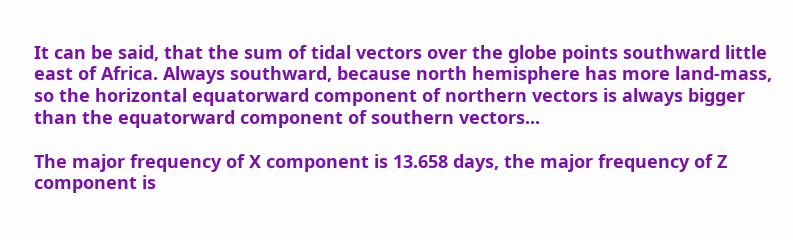It can be said, that the sum of tidal vectors over the globe points southward little east of Africa. Always southward, because north hemisphere has more land-mass, so the horizontal equatorward component of northern vectors is always bigger than the equatorward component of southern vectors...

The major frequency of X component is 13.658 days, the major frequency of Z component is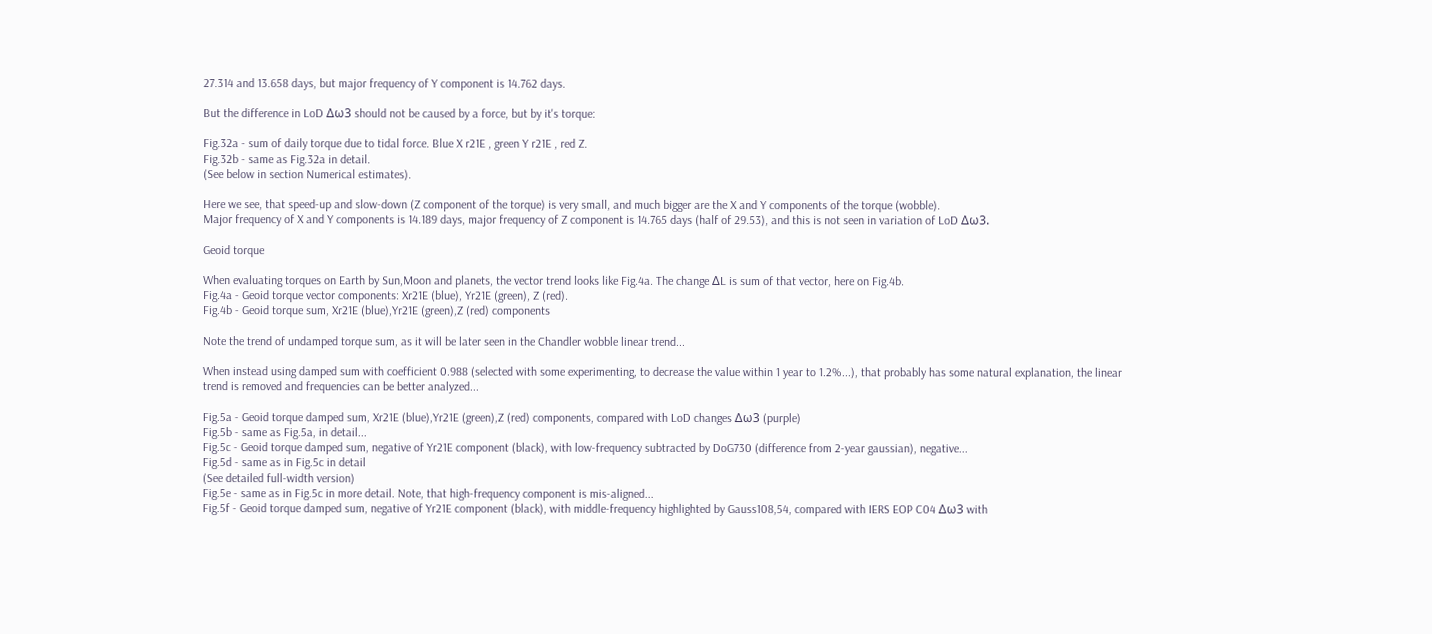27.314 and 13.658 days, but major frequency of Y component is 14.762 days.

But the difference in LoD Δω3 should not be caused by a force, but by it's torque:

Fig.32a - sum of daily torque due to tidal force. Blue X r21E , green Y r21E , red Z.
Fig.32b - same as Fig.32a in detail.
(See below in section Numerical estimates).

Here we see, that speed-up and slow-down (Z component of the torque) is very small, and much bigger are the X and Y components of the torque (wobble).
Major frequency of X and Y components is 14.189 days, major frequency of Z component is 14.765 days (half of 29.53), and this is not seen in variation of LoD Δω3.

Geoid torque

When evaluating torques on Earth by Sun,Moon and planets, the vector trend looks like Fig.4a. The change ΔL is sum of that vector, here on Fig.4b.
Fig.4a - Geoid torque vector components: Xr21E (blue), Yr21E (green), Z (red).
Fig.4b - Geoid torque sum, Xr21E (blue),Yr21E (green),Z (red) components

Note the trend of undamped torque sum, as it will be later seen in the Chandler wobble linear trend...

When instead using damped sum with coefficient 0.988 (selected with some experimenting, to decrease the value within 1 year to 1.2%...), that probably has some natural explanation, the linear trend is removed and frequencies can be better analyzed...

Fig.5a - Geoid torque damped sum, Xr21E (blue),Yr21E (green),Z (red) components, compared with LoD changes Δω3 (purple)
Fig.5b - same as Fig.5a, in detail...
Fig.5c - Geoid torque damped sum, negative of Yr21E component (black), with low-frequency subtracted by DoG730 (difference from 2-year gaussian), negative...
Fig.5d - same as in Fig.5c in detail
(See detailed full-width version)
Fig.5e - same as in Fig.5c in more detail. Note, that high-frequency component is mis-aligned...
Fig.5f - Geoid torque damped sum, negative of Yr21E component (black), with middle-frequency highlighted by Gauss108,54, compared with IERS EOP C04 Δω3 with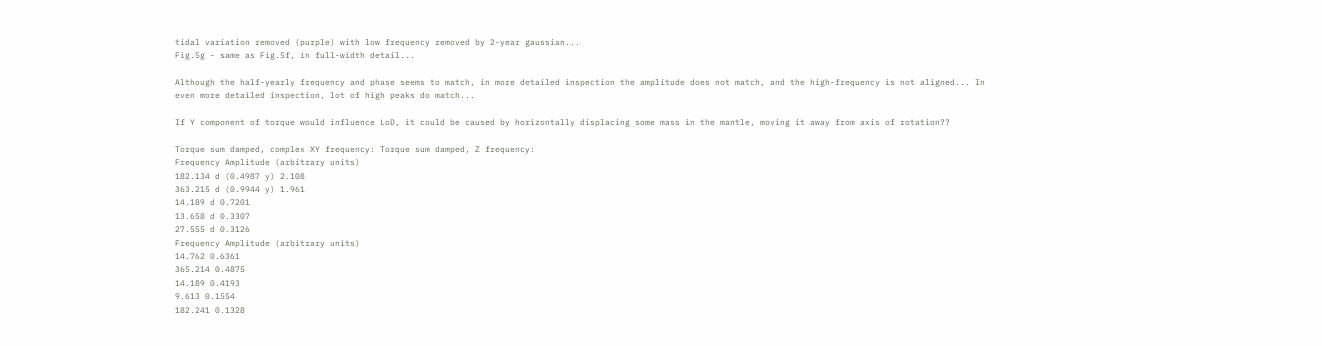tidal variation removed (purple) with low frequency removed by 2-year gaussian...
Fig.5g - same as Fig.5f, in full-width detail...

Although the half-yearly frequency and phase seems to match, in more detailed inspection the amplitude does not match, and the high-frequency is not aligned... In even more detailed inspection, lot of high peaks do match...

If Y component of torque would influence LoD, it could be caused by horizontally displacing some mass in the mantle, moving it away from axis of rotation??

Torque sum damped, complex XY frequency: Torque sum damped, Z frequency:
Frequency Amplitude (arbitrary units)
182.134 d (0.4987 y) 2.108
363.215 d (0.9944 y) 1.961
14.189 d 0.7201
13.658 d 0.3307
27.555 d 0.3126
Frequency Amplitude (arbitrary units)
14.762 0.6361
365.214 0.4875
14.189 0.4193
9.613 0.1554
182.241 0.1328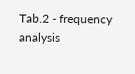Tab.2 - frequency analysis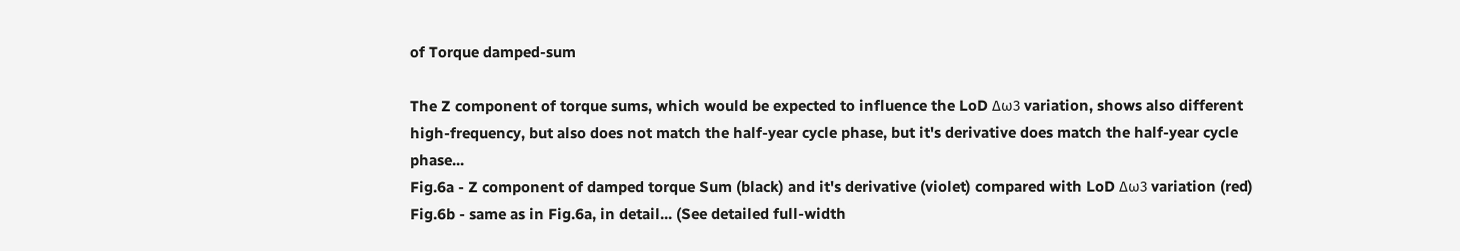of Torque damped-sum

The Z component of torque sums, which would be expected to influence the LoD Δω3 variation, shows also different high-frequency, but also does not match the half-year cycle phase, but it's derivative does match the half-year cycle phase...
Fig.6a - Z component of damped torque Sum (black) and it's derivative (violet) compared with LoD Δω3 variation (red)
Fig.6b - same as in Fig.6a, in detail... (See detailed full-width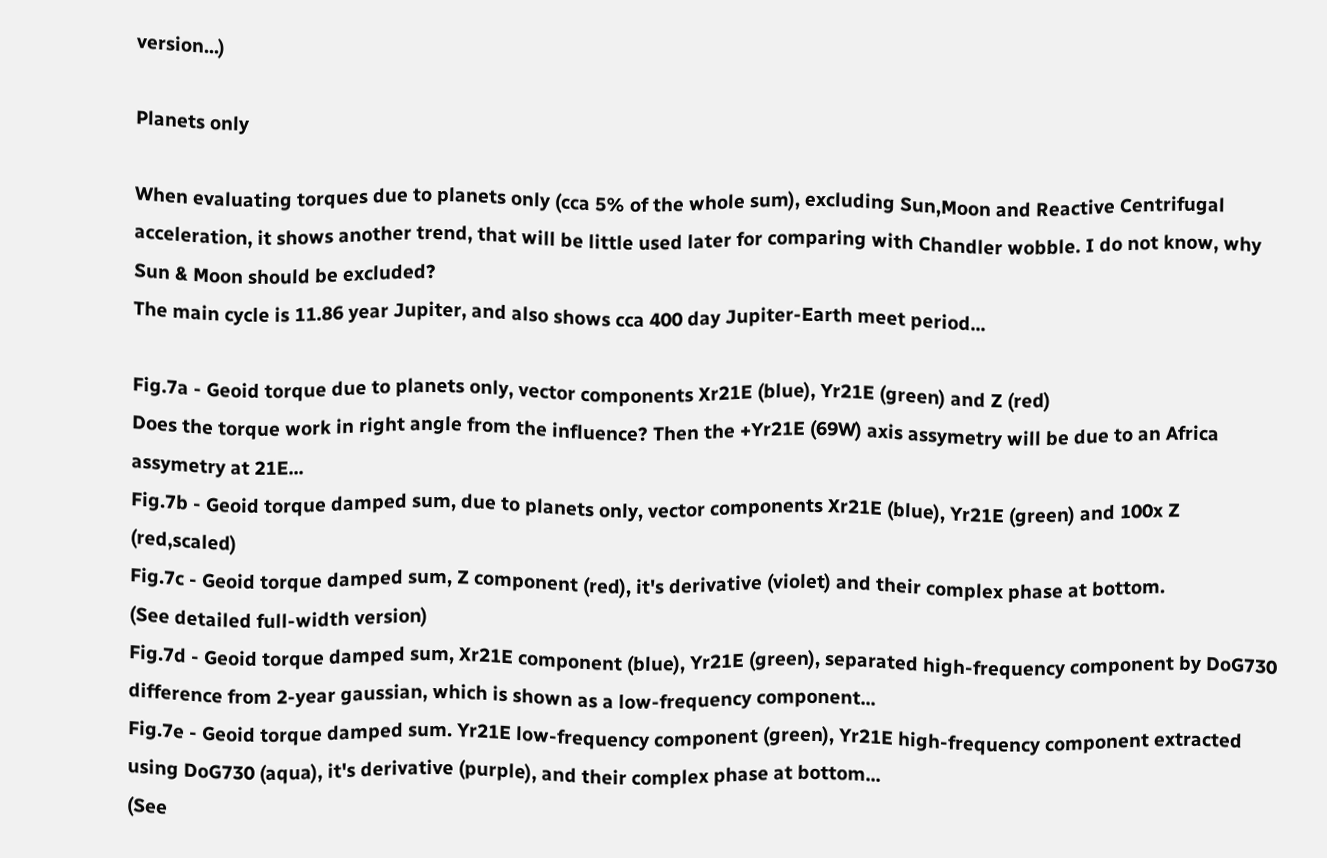version...)

Planets only

When evaluating torques due to planets only (cca 5% of the whole sum), excluding Sun,Moon and Reactive Centrifugal acceleration, it shows another trend, that will be little used later for comparing with Chandler wobble. I do not know, why Sun & Moon should be excluded?
The main cycle is 11.86 year Jupiter, and also shows cca 400 day Jupiter-Earth meet period...

Fig.7a - Geoid torque due to planets only, vector components Xr21E (blue), Yr21E (green) and Z (red)
Does the torque work in right angle from the influence? Then the +Yr21E (69W) axis assymetry will be due to an Africa assymetry at 21E...
Fig.7b - Geoid torque damped sum, due to planets only, vector components Xr21E (blue), Yr21E (green) and 100x Z (red,scaled)
Fig.7c - Geoid torque damped sum, Z component (red), it's derivative (violet) and their complex phase at bottom.
(See detailed full-width version)
Fig.7d - Geoid torque damped sum, Xr21E component (blue), Yr21E (green), separated high-frequency component by DoG730 difference from 2-year gaussian, which is shown as a low-frequency component...
Fig.7e - Geoid torque damped sum. Yr21E low-frequency component (green), Yr21E high-frequency component extracted using DoG730 (aqua), it's derivative (purple), and their complex phase at bottom...
(See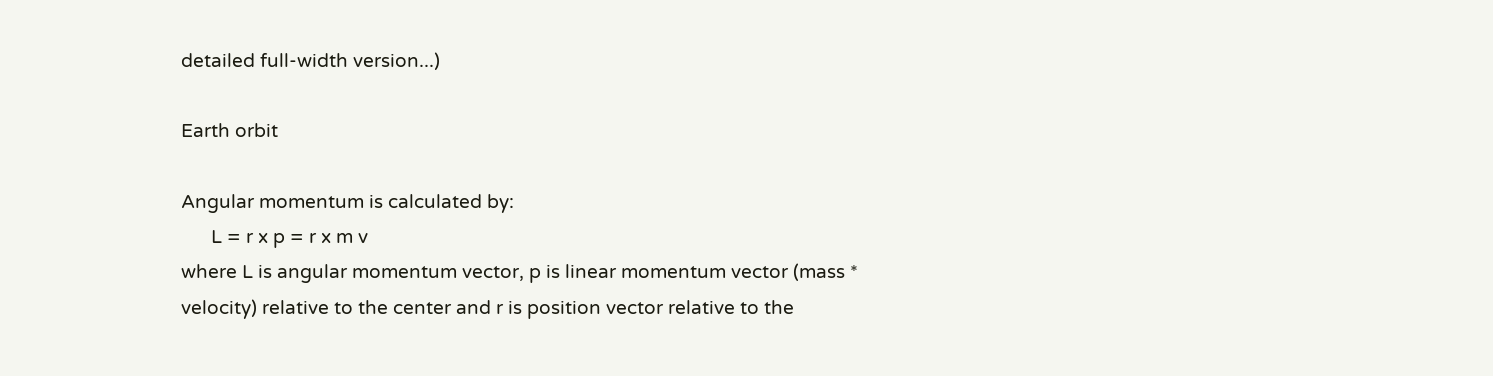detailed full-width version...)

Earth orbit

Angular momentum is calculated by:
      L = r x p = r x m v
where L is angular momentum vector, p is linear momentum vector (mass * velocity) relative to the center and r is position vector relative to the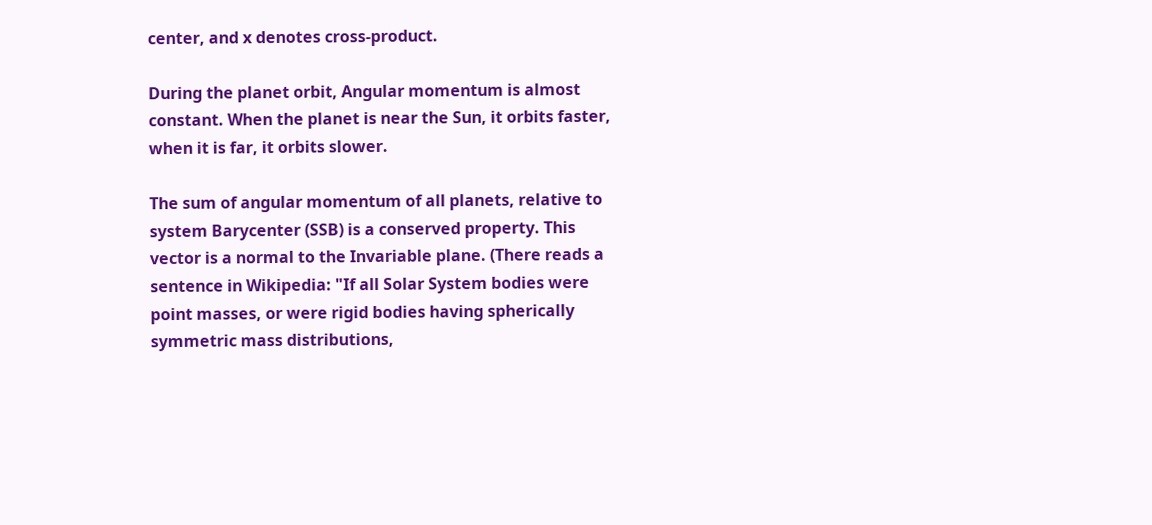center, and x denotes cross-product.

During the planet orbit, Angular momentum is almost constant. When the planet is near the Sun, it orbits faster, when it is far, it orbits slower.

The sum of angular momentum of all planets, relative to system Barycenter (SSB) is a conserved property. This vector is a normal to the Invariable plane. (There reads a sentence in Wikipedia: "If all Solar System bodies were point masses, or were rigid bodies having spherically symmetric mass distributions,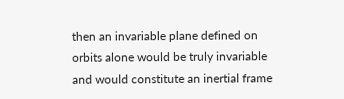then an invariable plane defined on orbits alone would be truly invariable and would constitute an inertial frame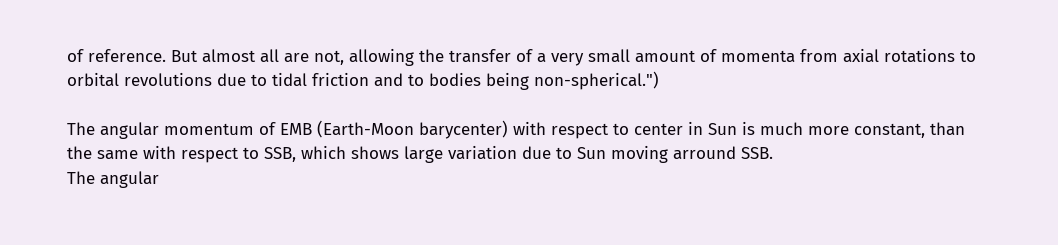of reference. But almost all are not, allowing the transfer of a very small amount of momenta from axial rotations to orbital revolutions due to tidal friction and to bodies being non-spherical.")

The angular momentum of EMB (Earth-Moon barycenter) with respect to center in Sun is much more constant, than the same with respect to SSB, which shows large variation due to Sun moving arround SSB.
The angular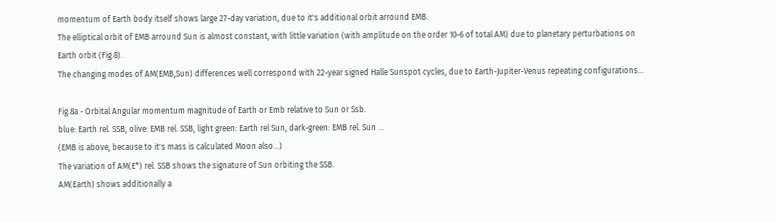momentum of Earth body itself shows large 27-day variation, due to it's additional orbit arround EMB.
The elliptical orbit of EMB arround Sun is almost constant, with little variation (with amplitude on the order 10-6 of total AM) due to planetary perturbations on Earth orbit (Fig.8).
The changing modes of AM(EMB,Sun) differences well correspond with 22-year signed Halle Sunspot cycles, due to Earth-Jupiter-Venus repeating configurations...

Fig.8a - Orbital Angular momentum magnitude of Earth or Emb relative to Sun or Ssb.
blue: Earth rel. SSB, olive: EMB rel. SSB, light green: Earth rel Sun, dark-green: EMB rel. Sun ...
(EMB is above, because to it's mass is calculated Moon also...)
The variation of AM(E*) rel. SSB shows the signature of Sun orbiting the SSB.
AM(Earth) shows additionally a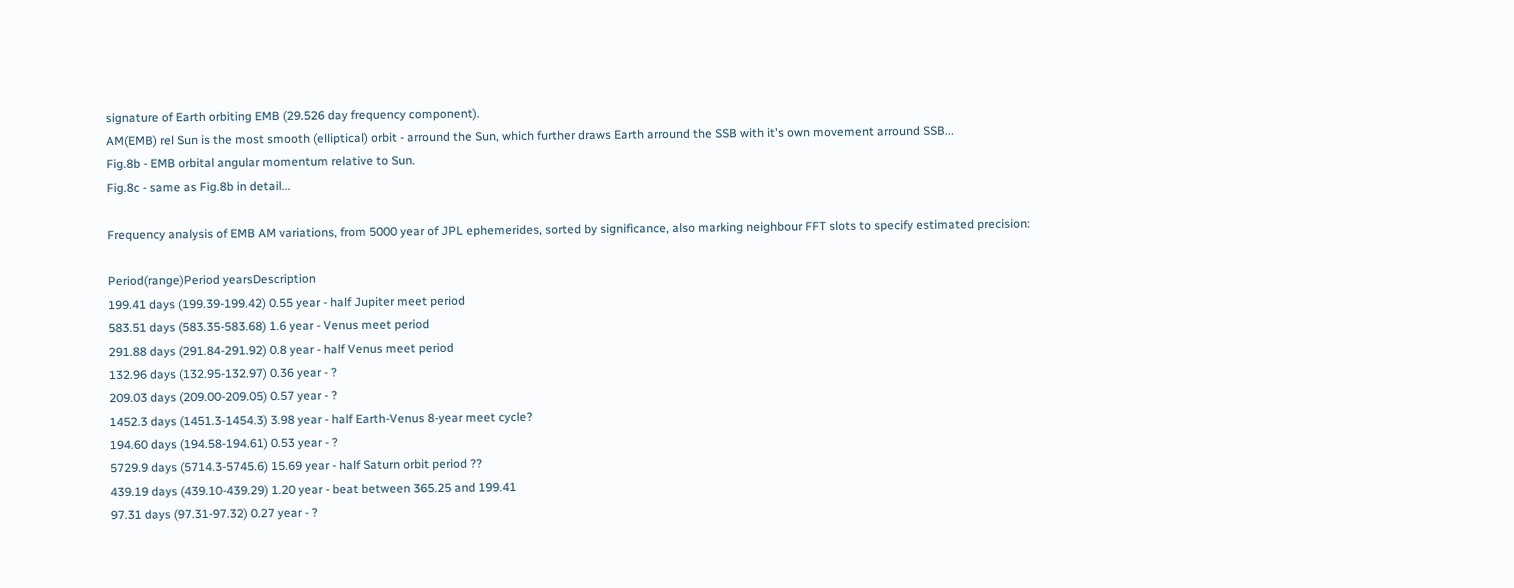signature of Earth orbiting EMB (29.526 day frequency component).
AM(EMB) rel Sun is the most smooth (elliptical) orbit - arround the Sun, which further draws Earth arround the SSB with it's own movement arround SSB...
Fig.8b - EMB orbital angular momentum relative to Sun.
Fig.8c - same as Fig.8b in detail...

Frequency analysis of EMB AM variations, from 5000 year of JPL ephemerides, sorted by significance, also marking neighbour FFT slots to specify estimated precision:

Period(range)Period yearsDescription
199.41 days (199.39-199.42) 0.55 year - half Jupiter meet period
583.51 days (583.35-583.68) 1.6 year - Venus meet period
291.88 days (291.84-291.92) 0.8 year - half Venus meet period
132.96 days (132.95-132.97) 0.36 year - ?
209.03 days (209.00-209.05) 0.57 year - ?
1452.3 days (1451.3-1454.3) 3.98 year - half Earth-Venus 8-year meet cycle?
194.60 days (194.58-194.61) 0.53 year - ?
5729.9 days (5714.3-5745.6) 15.69 year - half Saturn orbit period ??
439.19 days (439.10-439.29) 1.20 year - beat between 365.25 and 199.41
97.31 days (97.31-97.32) 0.27 year - ?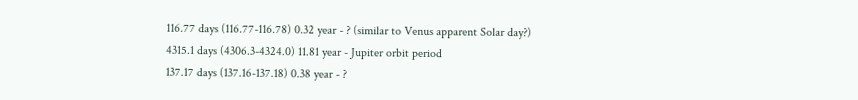116.77 days (116.77-116.78) 0.32 year - ? (similar to Venus apparent Solar day?)
4315.1 days (4306.3-4324.0) 11.81 year - Jupiter orbit period
137.17 days (137.16-137.18) 0.38 year - ?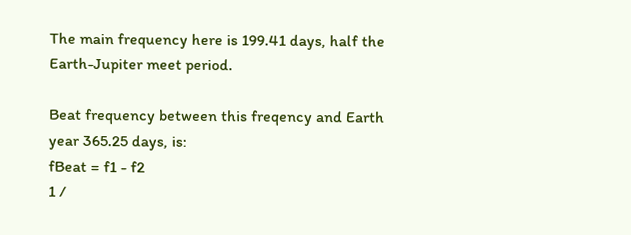The main frequency here is 199.41 days, half the Earth-Jupiter meet period.

Beat frequency between this freqency and Earth year 365.25 days, is:
fBeat = f1 - f2
1 /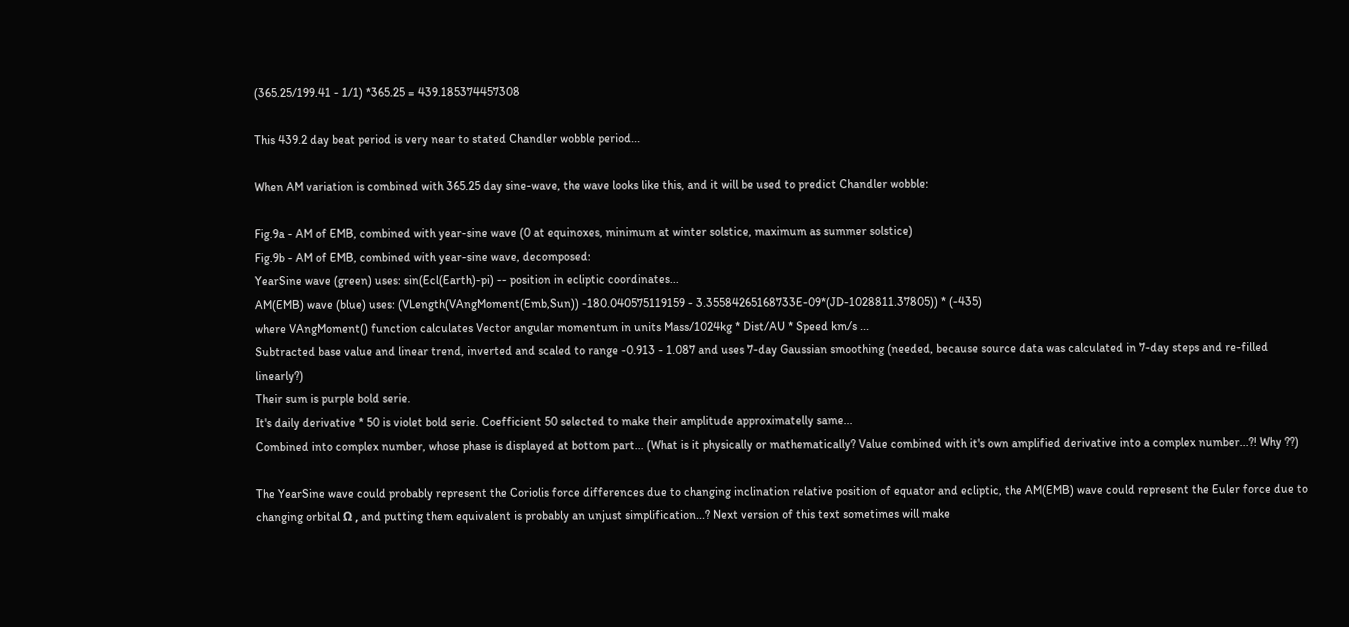(365.25/199.41 - 1/1) *365.25 = 439.185374457308

This 439.2 day beat period is very near to stated Chandler wobble period...

When AM variation is combined with 365.25 day sine-wave, the wave looks like this, and it will be used to predict Chandler wobble:

Fig.9a - AM of EMB, combined with year-sine wave (0 at equinoxes, minimum at winter solstice, maximum as summer solstice)
Fig.9b - AM of EMB, combined with year-sine wave, decomposed:
YearSine wave (green) uses: sin(Ecl(Earth)-pi) -- position in ecliptic coordinates...
AM(EMB) wave (blue) uses: (VLength(VAngMoment(Emb,Sun)) -180.040575119159 - 3.35584265168733E-09*(JD-1028811.37805)) * (-435)
where VAngMoment() function calculates Vector angular momentum in units Mass/1024kg * Dist/AU * Speed km/s ...
Subtracted base value and linear trend, inverted and scaled to range -0.913 - 1.087 and uses 7-day Gaussian smoothing (needed, because source data was calculated in 7-day steps and re-filled linearly?)
Their sum is purple bold serie.
It's daily derivative * 50 is violet bold serie. Coefficient 50 selected to make their amplitude approximatelly same...
Combined into complex number, whose phase is displayed at bottom part... (What is it physically or mathematically? Value combined with it's own amplified derivative into a complex number...?! Why ??)

The YearSine wave could probably represent the Coriolis force differences due to changing inclination relative position of equator and ecliptic, the AM(EMB) wave could represent the Euler force due to changing orbital Ω , and putting them equivalent is probably an unjust simplification...? Next version of this text sometimes will make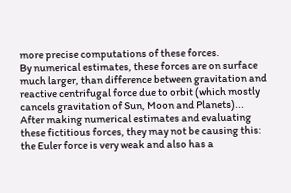more precise computations of these forces.
By numerical estimates, these forces are on surface much larger, than difference between gravitation and reactive centrifugal force due to orbit (which mostly cancels gravitation of Sun, Moon and Planets)...
After making numerical estimates and evaluating these fictitious forces, they may not be causing this: the Euler force is very weak and also has a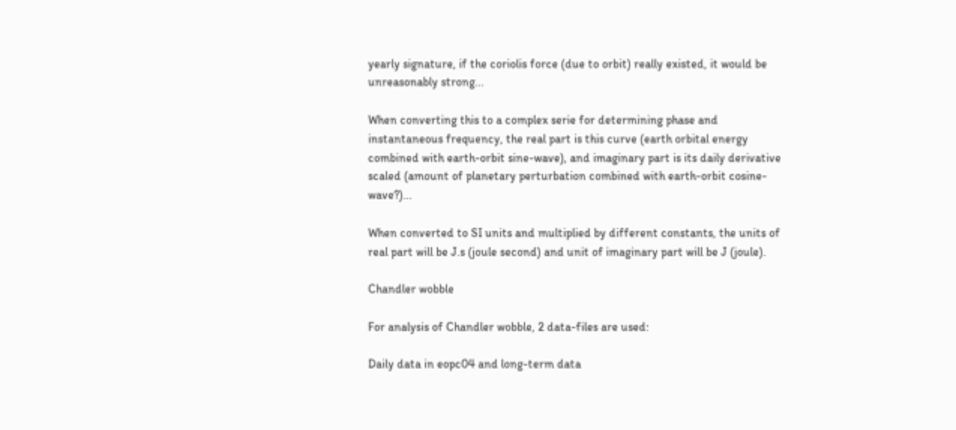yearly signature, if the coriolis force (due to orbit) really existed, it would be unreasonably strong...

When converting this to a complex serie for determining phase and instantaneous frequency, the real part is this curve (earth orbital energy combined with earth-orbit sine-wave), and imaginary part is its daily derivative scaled (amount of planetary perturbation combined with earth-orbit cosine-wave?)...

When converted to SI units and multiplied by different constants, the units of real part will be J.s (joule second) and unit of imaginary part will be J (joule).

Chandler wobble

For analysis of Chandler wobble, 2 data-files are used:

Daily data in eopc04 and long-term data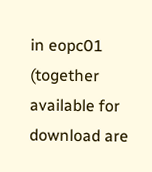in eopc01 (together available for download are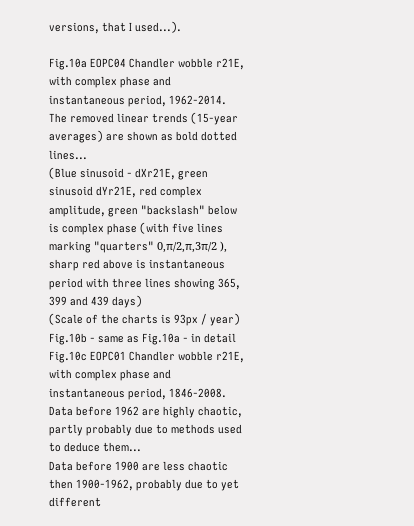versions, that I used...).

Fig.10a EOPC04 Chandler wobble r21E, with complex phase and instantaneous period, 1962-2014.
The removed linear trends (15-year averages) are shown as bold dotted lines...
(Blue sinusoid - dXr21E, green sinusoid dYr21E, red complex amplitude, green "backslash" below is complex phase (with five lines marking "quarters" 0,π/2,π,3π/2 ), sharp red above is instantaneous period with three lines showing 365, 399 and 439 days)
(Scale of the charts is 93px / year)
Fig.10b - same as Fig.10a - in detail
Fig.10c EOPC01 Chandler wobble r21E, with complex phase and instantaneous period, 1846-2008.
Data before 1962 are highly chaotic, partly probably due to methods used to deduce them...
Data before 1900 are less chaotic then 1900-1962, probably due to yet different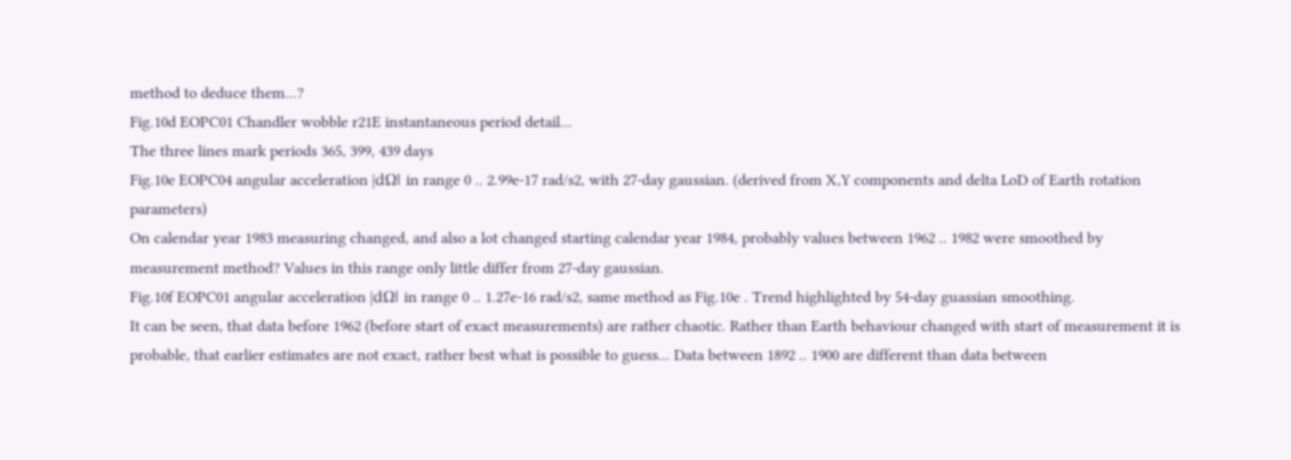method to deduce them...?
Fig.10d EOPC01 Chandler wobble r21E instantaneous period detail...
The three lines mark periods 365, 399, 439 days
Fig.10e EOPC04 angular acceleration |dΩ| in range 0 .. 2.99e-17 rad/s2, with 27-day gaussian. (derived from X,Y components and delta LoD of Earth rotation parameters)
On calendar year 1983 measuring changed, and also a lot changed starting calendar year 1984, probably values between 1962 .. 1982 were smoothed by measurement method? Values in this range only little differ from 27-day gaussian.
Fig.10f EOPC01 angular acceleration |dΩ| in range 0 .. 1.27e-16 rad/s2, same method as Fig.10e . Trend highlighted by 54-day guassian smoothing.
It can be seen, that data before 1962 (before start of exact measurements) are rather chaotic. Rather than Earth behaviour changed with start of measurement it is probable, that earlier estimates are not exact, rather best what is possible to guess... Data between 1892 .. 1900 are different than data between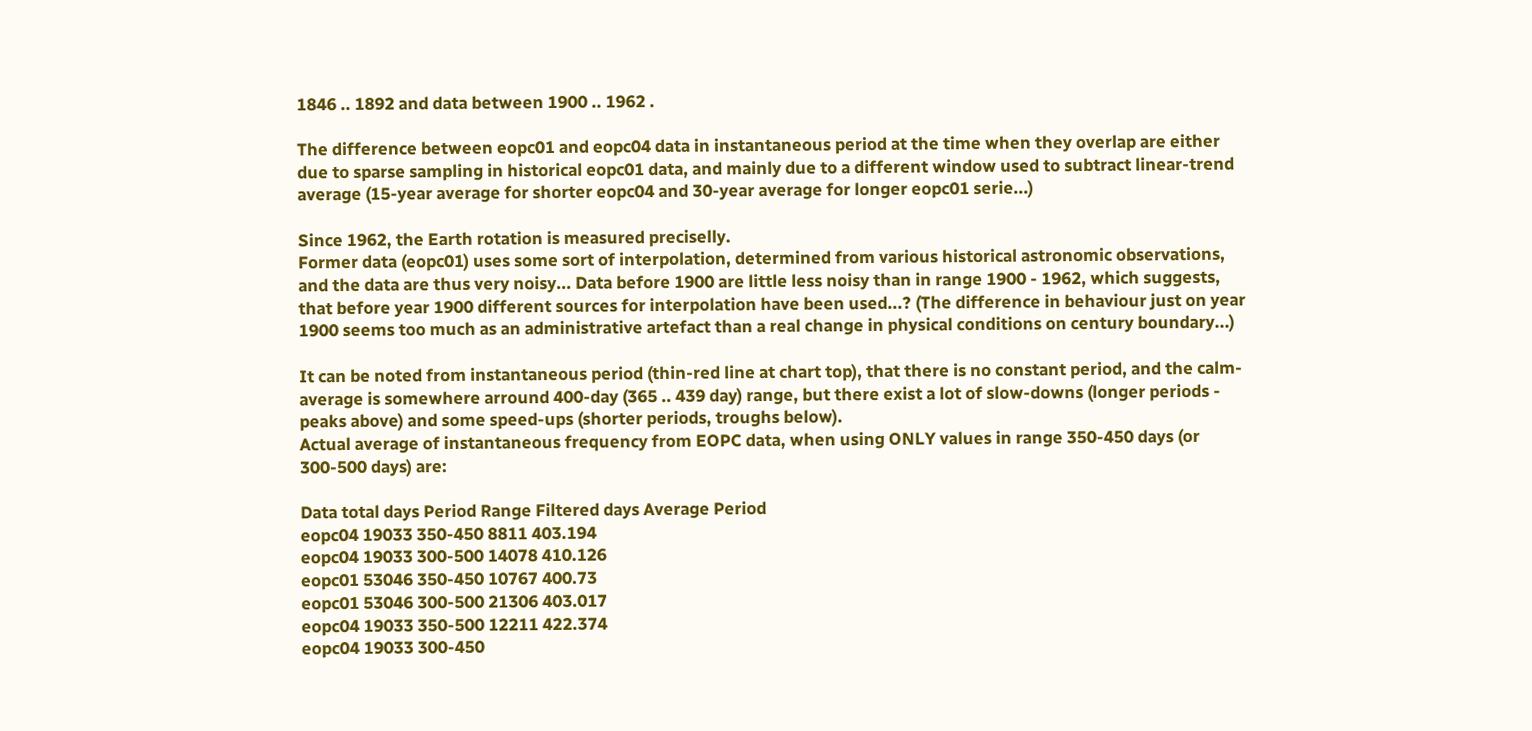1846 .. 1892 and data between 1900 .. 1962 .

The difference between eopc01 and eopc04 data in instantaneous period at the time when they overlap are either due to sparse sampling in historical eopc01 data, and mainly due to a different window used to subtract linear-trend average (15-year average for shorter eopc04 and 30-year average for longer eopc01 serie...)

Since 1962, the Earth rotation is measured preciselly.
Former data (eopc01) uses some sort of interpolation, determined from various historical astronomic observations, and the data are thus very noisy... Data before 1900 are little less noisy than in range 1900 - 1962, which suggests, that before year 1900 different sources for interpolation have been used...? (The difference in behaviour just on year 1900 seems too much as an administrative artefact than a real change in physical conditions on century boundary...)

It can be noted from instantaneous period (thin-red line at chart top), that there is no constant period, and the calm-average is somewhere arround 400-day (365 .. 439 day) range, but there exist a lot of slow-downs (longer periods - peaks above) and some speed-ups (shorter periods, troughs below).
Actual average of instantaneous frequency from EOPC data, when using ONLY values in range 350-450 days (or 300-500 days) are:

Data total days Period Range Filtered days Average Period
eopc04 19033 350-450 8811 403.194
eopc04 19033 300-500 14078 410.126
eopc01 53046 350-450 10767 400.73
eopc01 53046 300-500 21306 403.017
eopc04 19033 350-500 12211 422.374
eopc04 19033 300-450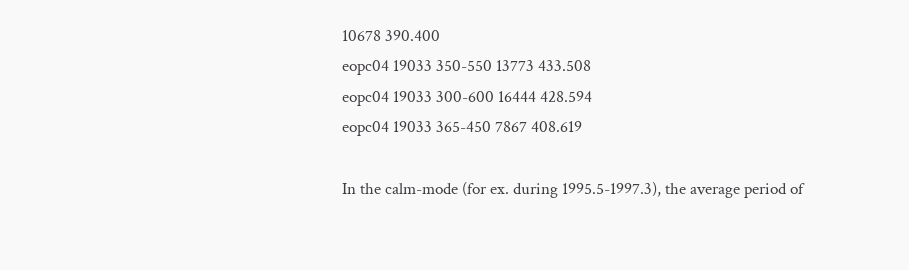10678 390.400
eopc04 19033 350-550 13773 433.508
eopc04 19033 300-600 16444 428.594
eopc04 19033 365-450 7867 408.619

In the calm-mode (for ex. during 1995.5-1997.3), the average period of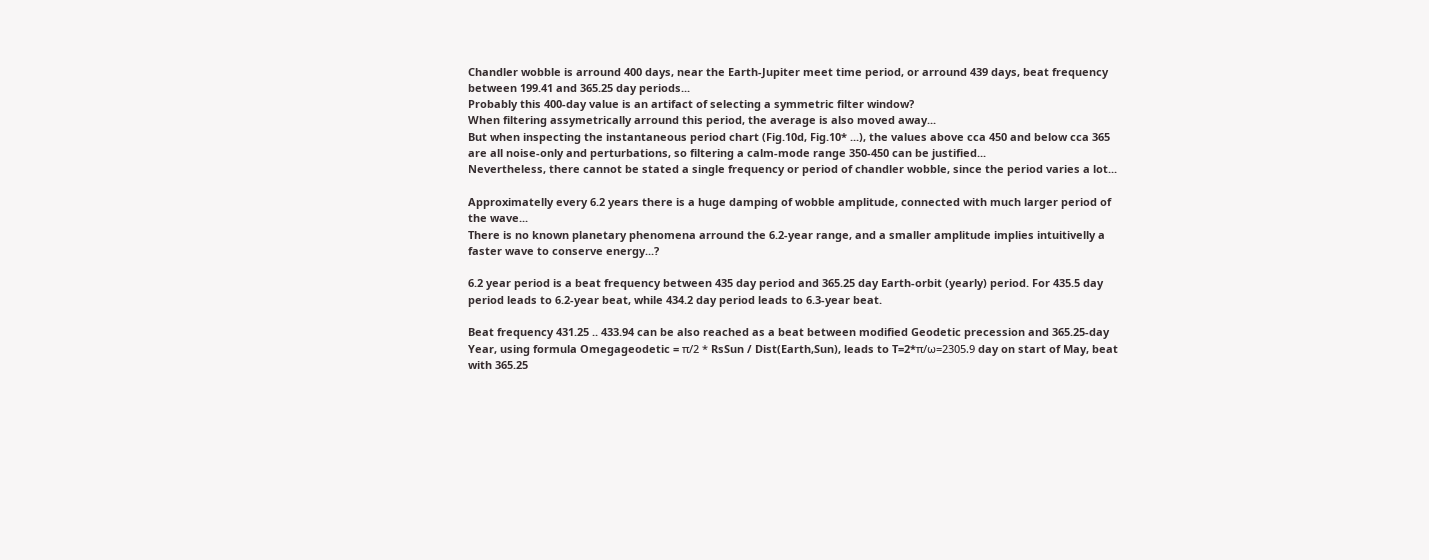Chandler wobble is arround 400 days, near the Earth-Jupiter meet time period, or arround 439 days, beat frequency between 199.41 and 365.25 day periods...
Probably this 400-day value is an artifact of selecting a symmetric filter window?
When filtering assymetrically arround this period, the average is also moved away...
But when inspecting the instantaneous period chart (Fig.10d, Fig.10* ...), the values above cca 450 and below cca 365 are all noise-only and perturbations, so filtering a calm-mode range 350-450 can be justified...
Nevertheless, there cannot be stated a single frequency or period of chandler wobble, since the period varies a lot...

Approximatelly every 6.2 years there is a huge damping of wobble amplitude, connected with much larger period of the wave...
There is no known planetary phenomena arround the 6.2-year range, and a smaller amplitude implies intuitivelly a faster wave to conserve energy...?

6.2 year period is a beat frequency between 435 day period and 365.25 day Earth-orbit (yearly) period. For 435.5 day period leads to 6.2-year beat, while 434.2 day period leads to 6.3-year beat.

Beat frequency 431.25 .. 433.94 can be also reached as a beat between modified Geodetic precession and 365.25-day Year, using formula Omegageodetic = π/2 * RsSun / Dist(Earth,Sun), leads to T=2*π/ω=2305.9 day on start of May, beat with 365.25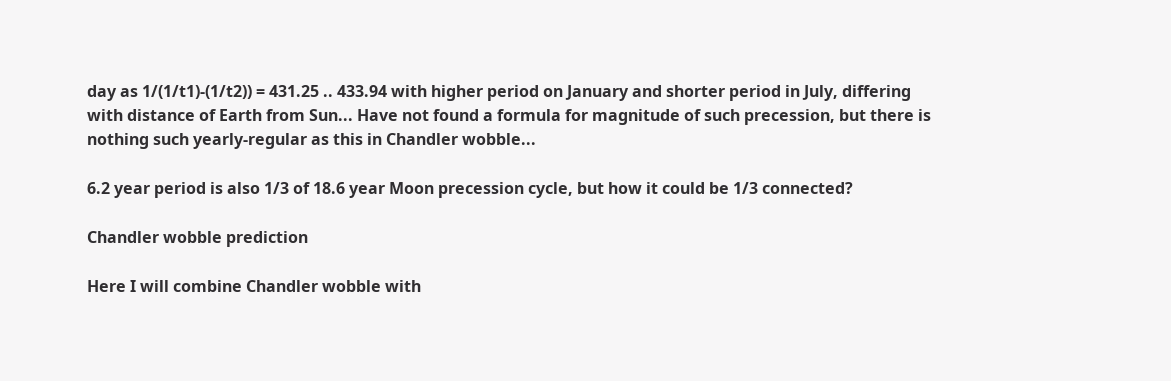day as 1/(1/t1)-(1/t2)) = 431.25 .. 433.94 with higher period on January and shorter period in July, differing with distance of Earth from Sun... Have not found a formula for magnitude of such precession, but there is nothing such yearly-regular as this in Chandler wobble...

6.2 year period is also 1/3 of 18.6 year Moon precession cycle, but how it could be 1/3 connected?

Chandler wobble prediction

Here I will combine Chandler wobble with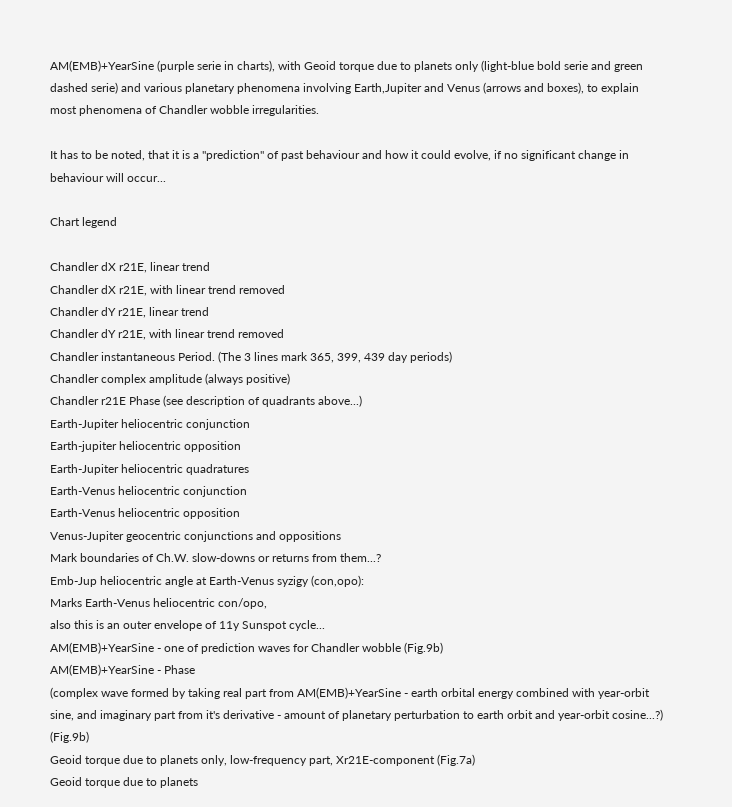AM(EMB)+YearSine (purple serie in charts), with Geoid torque due to planets only (light-blue bold serie and green dashed serie) and various planetary phenomena involving Earth,Jupiter and Venus (arrows and boxes), to explain most phenomena of Chandler wobble irregularities.

It has to be noted, that it is a "prediction" of past behaviour and how it could evolve, if no significant change in behaviour will occur...

Chart legend

Chandler dX r21E, linear trend
Chandler dX r21E, with linear trend removed
Chandler dY r21E, linear trend
Chandler dY r21E, with linear trend removed
Chandler instantaneous Period. (The 3 lines mark 365, 399, 439 day periods)
Chandler complex amplitude (always positive)
Chandler r21E Phase (see description of quadrants above...)
Earth-Jupiter heliocentric conjunction
Earth-jupiter heliocentric opposition
Earth-Jupiter heliocentric quadratures
Earth-Venus heliocentric conjunction
Earth-Venus heliocentric opposition
Venus-Jupiter geocentric conjunctions and oppositions
Mark boundaries of Ch.W. slow-downs or returns from them...?
Emb-Jup heliocentric angle at Earth-Venus syzigy (con,opo):
Marks Earth-Venus heliocentric con/opo,
also this is an outer envelope of 11y Sunspot cycle...
AM(EMB)+YearSine - one of prediction waves for Chandler wobble (Fig.9b)
AM(EMB)+YearSine - Phase
(complex wave formed by taking real part from AM(EMB)+YearSine - earth orbital energy combined with year-orbit sine, and imaginary part from it's derivative - amount of planetary perturbation to earth orbit and year-orbit cosine...?) (Fig.9b)
Geoid torque due to planets only, low-frequency part, Xr21E-component (Fig.7a)
Geoid torque due to planets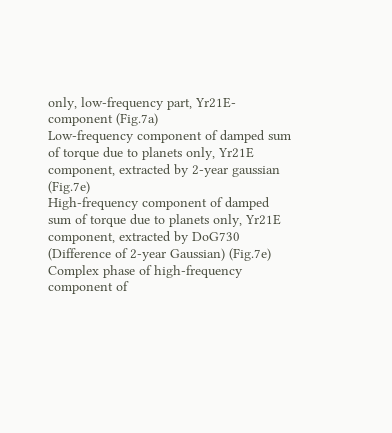only, low-frequency part, Yr21E-component (Fig.7a)
Low-frequency component of damped sum of torque due to planets only, Yr21E component, extracted by 2-year gaussian (Fig.7e)
High-frequency component of damped sum of torque due to planets only, Yr21E component, extracted by DoG730 (Difference of 2-year Gaussian) (Fig.7e)
Complex phase of high-frequency component of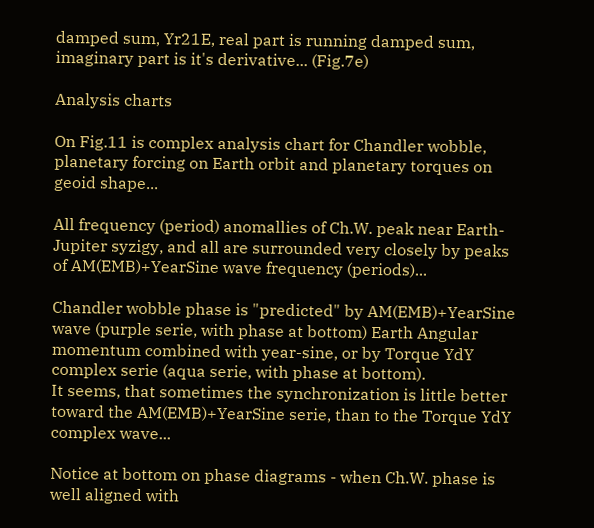damped sum, Yr21E, real part is running damped sum, imaginary part is it's derivative... (Fig.7e)

Analysis charts

On Fig.11 is complex analysis chart for Chandler wobble, planetary forcing on Earth orbit and planetary torques on geoid shape...

All frequency (period) anomallies of Ch.W. peak near Earth-Jupiter syzigy, and all are surrounded very closely by peaks of AM(EMB)+YearSine wave frequency (periods)...

Chandler wobble phase is "predicted" by AM(EMB)+YearSine wave (purple serie, with phase at bottom) Earth Angular momentum combined with year-sine, or by Torque YdY complex serie (aqua serie, with phase at bottom).
It seems, that sometimes the synchronization is little better toward the AM(EMB)+YearSine serie, than to the Torque YdY complex wave...

Notice at bottom on phase diagrams - when Ch.W. phase is well aligned with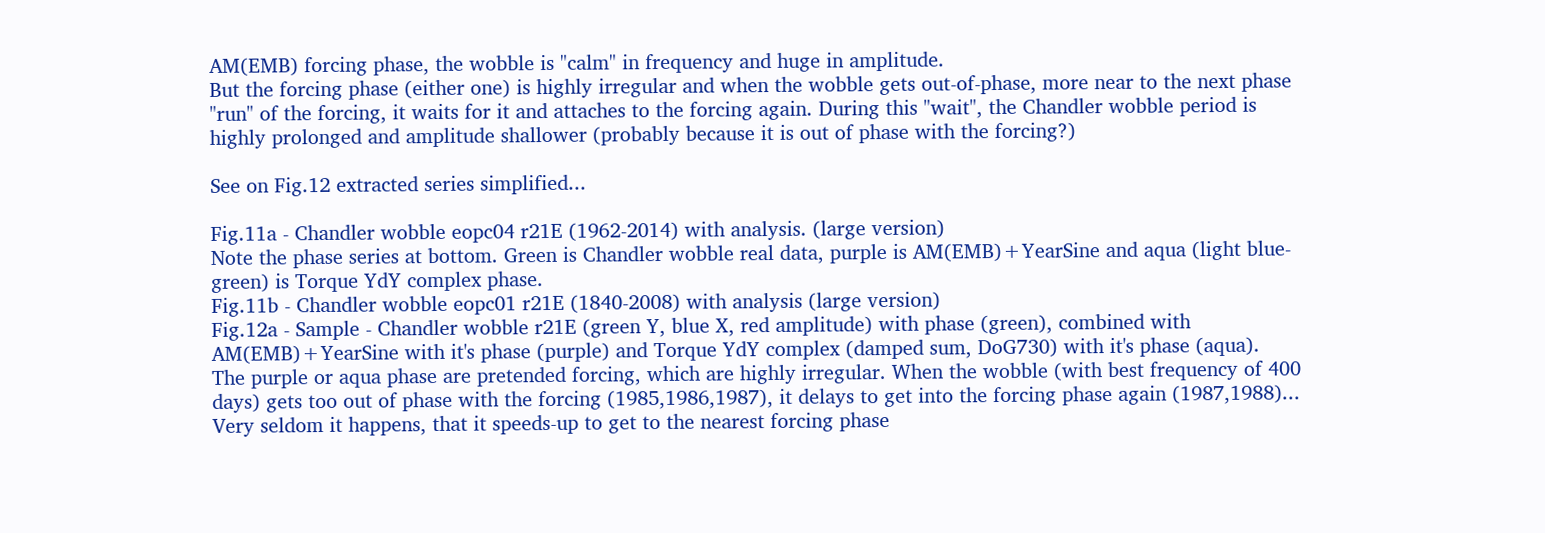AM(EMB) forcing phase, the wobble is "calm" in frequency and huge in amplitude.
But the forcing phase (either one) is highly irregular and when the wobble gets out-of-phase, more near to the next phase "run" of the forcing, it waits for it and attaches to the forcing again. During this "wait", the Chandler wobble period is highly prolonged and amplitude shallower (probably because it is out of phase with the forcing?)

See on Fig.12 extracted series simplified...

Fig.11a - Chandler wobble eopc04 r21E (1962-2014) with analysis. (large version)
Note the phase series at bottom. Green is Chandler wobble real data, purple is AM(EMB)+YearSine and aqua (light blue-green) is Torque YdY complex phase.
Fig.11b - Chandler wobble eopc01 r21E (1840-2008) with analysis (large version)
Fig.12a - Sample - Chandler wobble r21E (green Y, blue X, red amplitude) with phase (green), combined with AM(EMB)+YearSine with it's phase (purple) and Torque YdY complex (damped sum, DoG730) with it's phase (aqua).
The purple or aqua phase are pretended forcing, which are highly irregular. When the wobble (with best frequency of 400 days) gets too out of phase with the forcing (1985,1986,1987), it delays to get into the forcing phase again (1987,1988)...
Very seldom it happens, that it speeds-up to get to the nearest forcing phase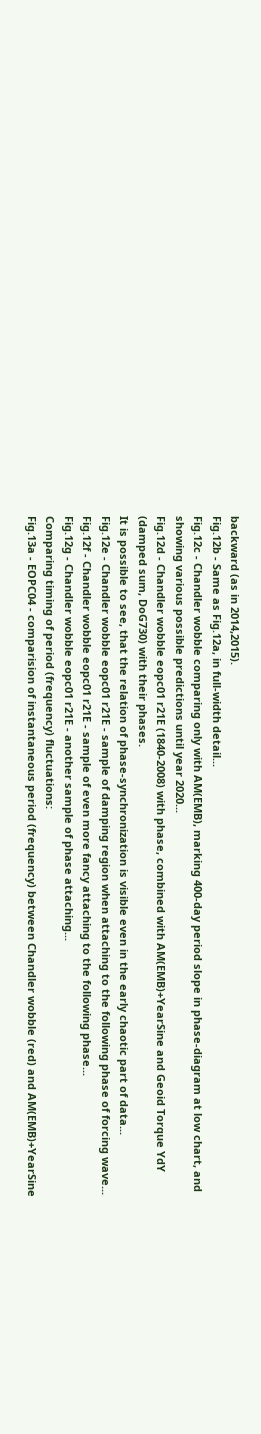backward (as in 2014,2015).
Fig.12b - Same as Fig.12a, in full-width detail...
Fig.12c - Chandler wobble comparing only with AM(EMB), marking 400-day period slope in phase-diagram at low chart, and showing various possible predictions until year 2020...
Fig.12d - Chandler wobble eopc01 r21E (1840-2008) with phase, combined with AM(EMB)+YearSine and Geoid Torque YdY (damped sum, DoG730) with their phases.
It is possible to see, that the relation of phase-synchronization is visible even in the early chaotic part of data...
Fig.12e - Chandler wobble eopc01 r21E - sample of damping region when attaching to the following phase of forcing wave...
Fig.12f - Chandler wobble eopc01 r21E - sample of even more fancy attaching to the following phase...
Fig.12g - Chandler wobble eopc01 r21E - another sample of phase attaching...
Comparing timing of period (frequency) fluctuations:
Fig.13a - EOPC04 - comparision of instantaneous period (frequency) between Chandler wobble (red) and AM(EMB)+YearSine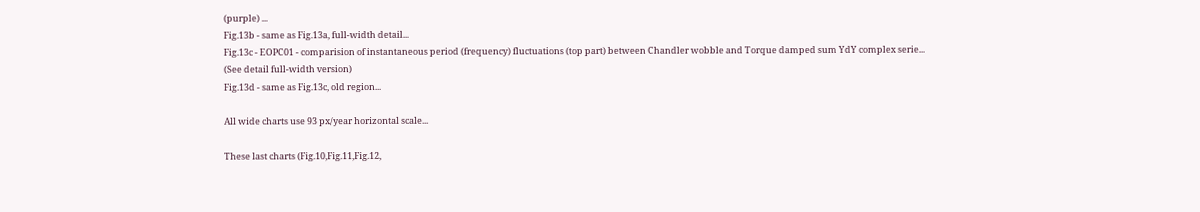(purple) ...
Fig.13b - same as Fig.13a, full-width detail...
Fig.13c - EOPC01 - comparision of instantaneous period (frequency) fluctuations (top part) between Chandler wobble and Torque damped sum YdY complex serie...
(See detail full-width version)
Fig.13d - same as Fig.13c, old region...

All wide charts use 93 px/year horizontal scale...

These last charts (Fig.10,Fig.11,Fig.12,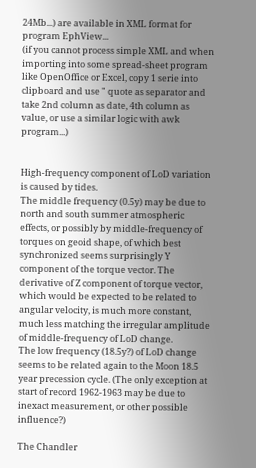24Mb...) are available in XML format for program EphView...
(if you cannot process simple XML and when importing into some spread-sheet program like OpenOffice or Excel, copy 1 serie into clipboard and use " quote as separator and take 2nd column as date, 4th column as value, or use a similar logic with awk program...)


High-frequency component of LoD variation is caused by tides.
The middle frequency (0.5y) may be due to north and south summer atmospheric effects, or possibly by middle-frequency of torques on geoid shape, of which best synchronized seems surprisingly Y component of the torque vector. The derivative of Z component of torque vector, which would be expected to be related to angular velocity, is much more constant, much less matching the irregular amplitude of middle-frequency of LoD change.
The low frequency (18.5y?) of LoD change seems to be related again to the Moon 18.5 year precession cycle. (The only exception at start of record 1962-1963 may be due to inexact measurement, or other possible influence?)

The Chandler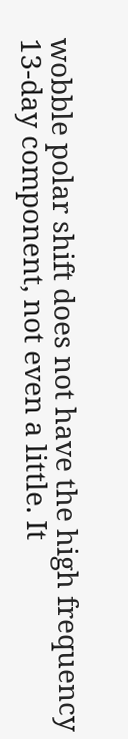wobble polar shift does not have the high frequency 13-day component, not even a little. It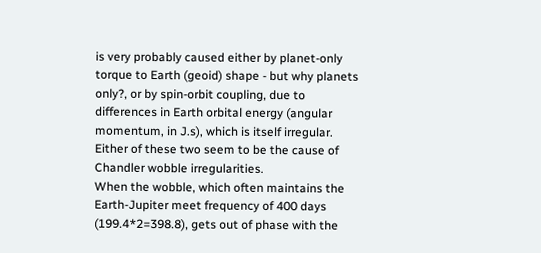is very probably caused either by planet-only torque to Earth (geoid) shape - but why planets only?, or by spin-orbit coupling, due to differences in Earth orbital energy (angular momentum, in J.s), which is itself irregular. Either of these two seem to be the cause of Chandler wobble irregularities.
When the wobble, which often maintains the Earth-Jupiter meet frequency of 400 days (199.4*2=398.8), gets out of phase with the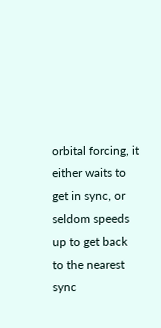orbital forcing, it either waits to get in sync, or seldom speeds up to get back to the nearest sync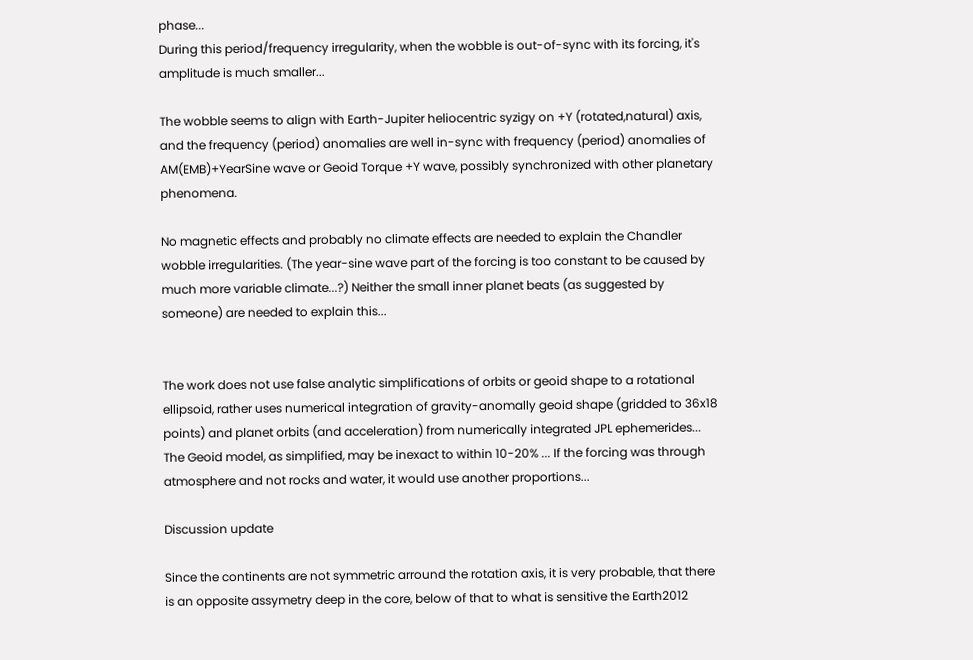phase...
During this period/frequency irregularity, when the wobble is out-of-sync with its forcing, it's amplitude is much smaller...

The wobble seems to align with Earth-Jupiter heliocentric syzigy on +Y (rotated,natural) axis, and the frequency (period) anomalies are well in-sync with frequency (period) anomalies of AM(EMB)+YearSine wave or Geoid Torque +Y wave, possibly synchronized with other planetary phenomena.

No magnetic effects and probably no climate effects are needed to explain the Chandler wobble irregularities. (The year-sine wave part of the forcing is too constant to be caused by much more variable climate...?) Neither the small inner planet beats (as suggested by someone) are needed to explain this...


The work does not use false analytic simplifications of orbits or geoid shape to a rotational ellipsoid, rather uses numerical integration of gravity-anomally geoid shape (gridded to 36x18 points) and planet orbits (and acceleration) from numerically integrated JPL ephemerides...
The Geoid model, as simplified, may be inexact to within 10-20% ... If the forcing was through atmosphere and not rocks and water, it would use another proportions...

Discussion update

Since the continents are not symmetric arround the rotation axis, it is very probable, that there is an opposite assymetry deep in the core, below of that to what is sensitive the Earth2012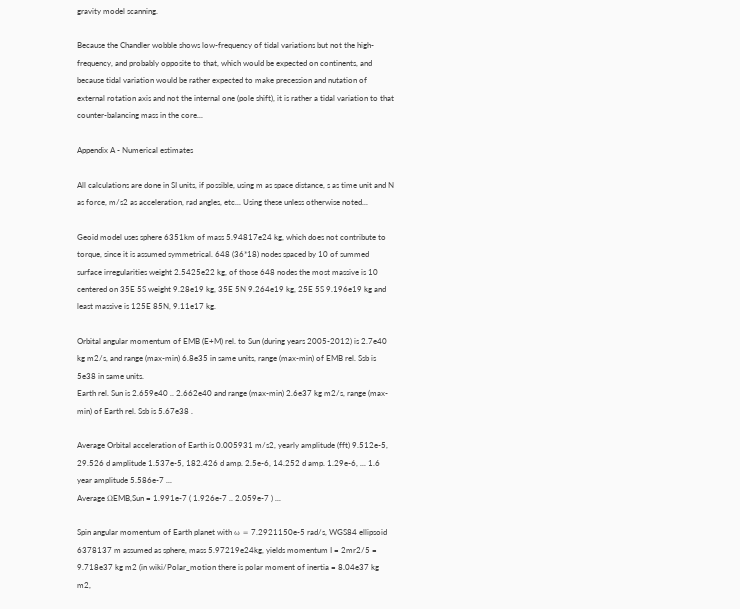gravity model scanning.

Because the Chandler wobble shows low-frequency of tidal variations but not the high-frequency, and probably opposite to that, which would be expected on continents, and because tidal variation would be rather expected to make precession and nutation of external rotation axis and not the internal one (pole shift), it is rather a tidal variation to that counter-balancing mass in the core...

Appendix A - Numerical estimates

All calculations are done in SI units, if possible, using m as space distance, s as time unit and N as force, m/s2 as acceleration, rad angles, etc... Using these unless otherwise noted...

Geoid model uses sphere 6351km of mass 5.94817e24 kg, which does not contribute to torque, since it is assumed symmetrical. 648 (36*18) nodes spaced by 10 of summed surface irregularities weight 2.5425e22 kg, of those 648 nodes the most massive is 10 centered on 35E 5S weight 9.28e19 kg, 35E 5N 9.264e19 kg, 25E 5S 9.196e19 kg and least massive is 125E 85N, 9.11e17 kg.

Orbital angular momentum of EMB (E+M) rel. to Sun (during years 2005-2012) is 2.7e40 kg m2/s, and range (max-min) 6.8e35 in same units, range (max-min) of EMB rel. Ssb is 5e38 in same units.
Earth rel. Sun is 2.659e40 .. 2.662e40 and range (max-min) 2.6e37 kg m2/s, range (max-min) of Earth rel. Ssb is 5.67e38 .

Average Orbital acceleration of Earth is 0.005931 m/s2, yearly amplitude (fft) 9.512e-5, 29.526 d amplitude 1.537e-5, 182.426 d amp. 2.5e-6, 14.252 d amp. 1.29e-6, ... 1.6 year amplitude 5.586e-7 ...
Average ΩEMB,Sun = 1.991e-7 ( 1.926e-7 .. 2.059e-7 ) ...

Spin angular momentum of Earth planet with ω = 7.2921150e-5 rad/s, WGS84 ellipsoid 6378137 m assumed as sphere, mass 5.97219e24kg, yields momentum I = 2mr2/5 = 9.718e37 kg m2 (in wiki/Polar_motion there is polar moment of inertia = 8.04e37 kg m2,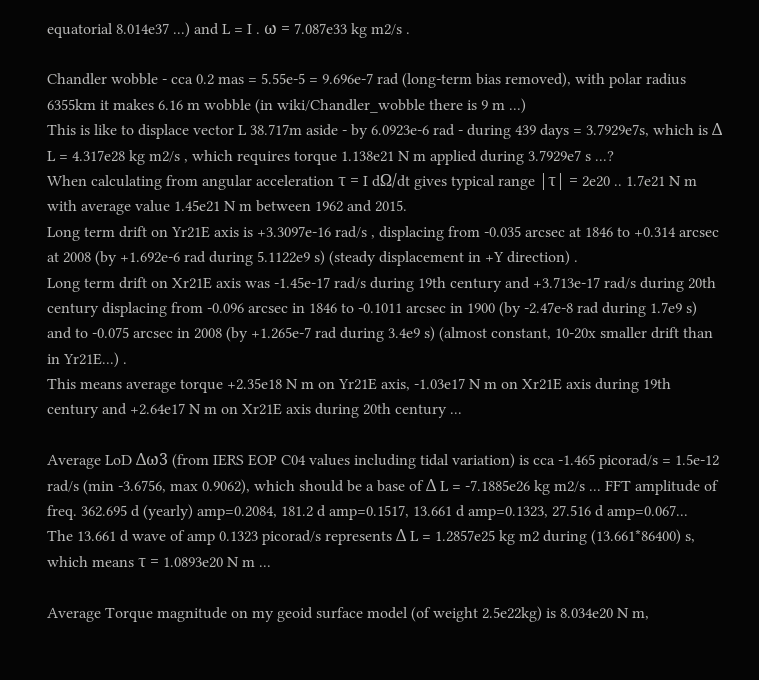equatorial 8.014e37 ...) and L = I . ω = 7.087e33 kg m2/s .

Chandler wobble - cca 0.2 mas = 5.55e-5 = 9.696e-7 rad (long-term bias removed), with polar radius 6355km it makes 6.16 m wobble (in wiki/Chandler_wobble there is 9 m ...)
This is like to displace vector L 38.717m aside - by 6.0923e-6 rad - during 439 days = 3.7929e7s, which is Δ L = 4.317e28 kg m2/s , which requires torque 1.138e21 N m applied during 3.7929e7 s ...?
When calculating from angular acceleration τ = I dΩ/dt gives typical range |τ| = 2e20 .. 1.7e21 N m with average value 1.45e21 N m between 1962 and 2015.
Long term drift on Yr21E axis is +3.3097e-16 rad/s , displacing from -0.035 arcsec at 1846 to +0.314 arcsec at 2008 (by +1.692e-6 rad during 5.1122e9 s) (steady displacement in +Y direction) .
Long term drift on Xr21E axis was -1.45e-17 rad/s during 19th century and +3.713e-17 rad/s during 20th century displacing from -0.096 arcsec in 1846 to -0.1011 arcsec in 1900 (by -2.47e-8 rad during 1.7e9 s) and to -0.075 arcsec in 2008 (by +1.265e-7 rad during 3.4e9 s) (almost constant, 10-20x smaller drift than in Yr21E...) .
This means average torque +2.35e18 N m on Yr21E axis, -1.03e17 N m on Xr21E axis during 19th century and +2.64e17 N m on Xr21E axis during 20th century ...

Average LoD Δω3 (from IERS EOP C04 values including tidal variation) is cca -1.465 picorad/s = 1.5e-12 rad/s (min -3.6756, max 0.9062), which should be a base of Δ L = -7.1885e26 kg m2/s ... FFT amplitude of freq. 362.695 d (yearly) amp=0.2084, 181.2 d amp=0.1517, 13.661 d amp=0.1323, 27.516 d amp=0.067...
The 13.661 d wave of amp 0.1323 picorad/s represents Δ L = 1.2857e25 kg m2 during (13.661*86400) s, which means τ = 1.0893e20 N m ...

Average Torque magnitude on my geoid surface model (of weight 2.5e22kg) is 8.034e20 N m,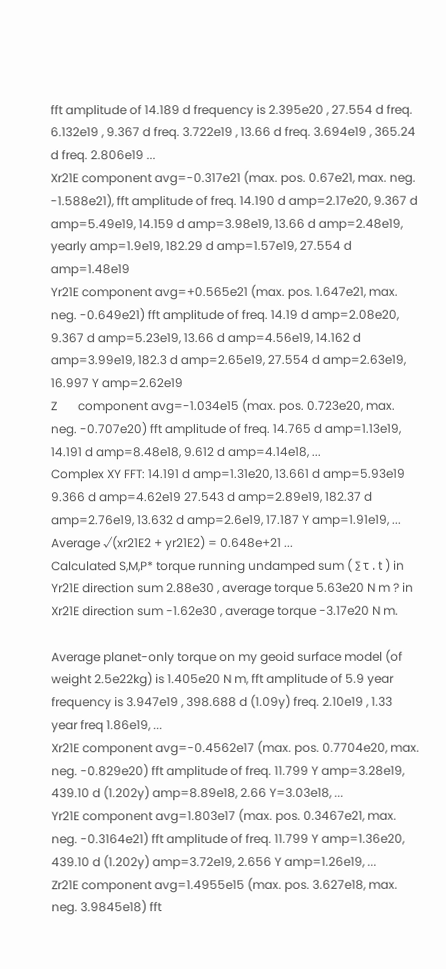fft amplitude of 14.189 d frequency is 2.395e20 , 27.554 d freq. 6.132e19 , 9.367 d freq. 3.722e19 , 13.66 d freq. 3.694e19 , 365.24 d freq. 2.806e19 ...
Xr21E component avg=-0.317e21 (max. pos. 0.67e21, max. neg. -1.588e21), fft amplitude of freq. 14.190 d amp=2.17e20, 9.367 d amp=5.49e19, 14.159 d amp=3.98e19, 13.66 d amp=2.48e19, yearly amp=1.9e19, 182.29 d amp=1.57e19, 27.554 d amp=1.48e19
Yr21E component avg=+0.565e21 (max. pos. 1.647e21, max. neg. -0.649e21) fft amplitude of freq. 14.19 d amp=2.08e20, 9.367 d amp=5.23e19, 13.66 d amp=4.56e19, 14.162 d amp=3.99e19, 182.3 d amp=2.65e19, 27.554 d amp=2.63e19, 16.997 Y amp=2.62e19
Z       component avg=-1.034e15 (max. pos. 0.723e20, max. neg. -0.707e20) fft amplitude of freq. 14.765 d amp=1.13e19, 14.191 d amp=8.48e18, 9.612 d amp=4.14e18, ...
Complex XY FFT: 14.191 d amp=1.31e20, 13.661 d amp=5.93e19 9.366 d amp=4.62e19 27.543 d amp=2.89e19, 182.37 d amp=2.76e19, 13.632 d amp=2.6e19, 17.187 Y amp=1.91e19, ...
Average √(xr21E2 + yr21E2) = 0.648e+21 ...
Calculated S,M,P* torque running undamped sum ( ∑ τ . t ) in Yr21E direction sum 2.88e30 , average torque 5.63e20 N m ? in Xr21E direction sum -1.62e30 , average torque -3.17e20 N m.

Average planet-only torque on my geoid surface model (of weight 2.5e22kg) is 1.405e20 N m, fft amplitude of 5.9 year frequency is 3.947e19 , 398.688 d (1.09y) freq. 2.10e19 , 1.33 year freq 1.86e19, ...
Xr21E component avg=-0.4562e17 (max. pos. 0.7704e20, max. neg. -0.829e20) fft amplitude of freq. 11.799 Y amp=3.28e19, 439.10 d (1.202y) amp=8.89e18, 2.66 Y=3.03e18, ...
Yr21E component avg=1.803e17 (max. pos. 0.3467e21, max. neg. -0.3164e21) fft amplitude of freq. 11.799 Y amp=1.36e20, 439.10 d (1.202y) amp=3.72e19, 2.656 Y amp=1.26e19, ...
Zr21E component avg=1.4955e15 (max. pos. 3.627e18, max. neg. 3.9845e18) fft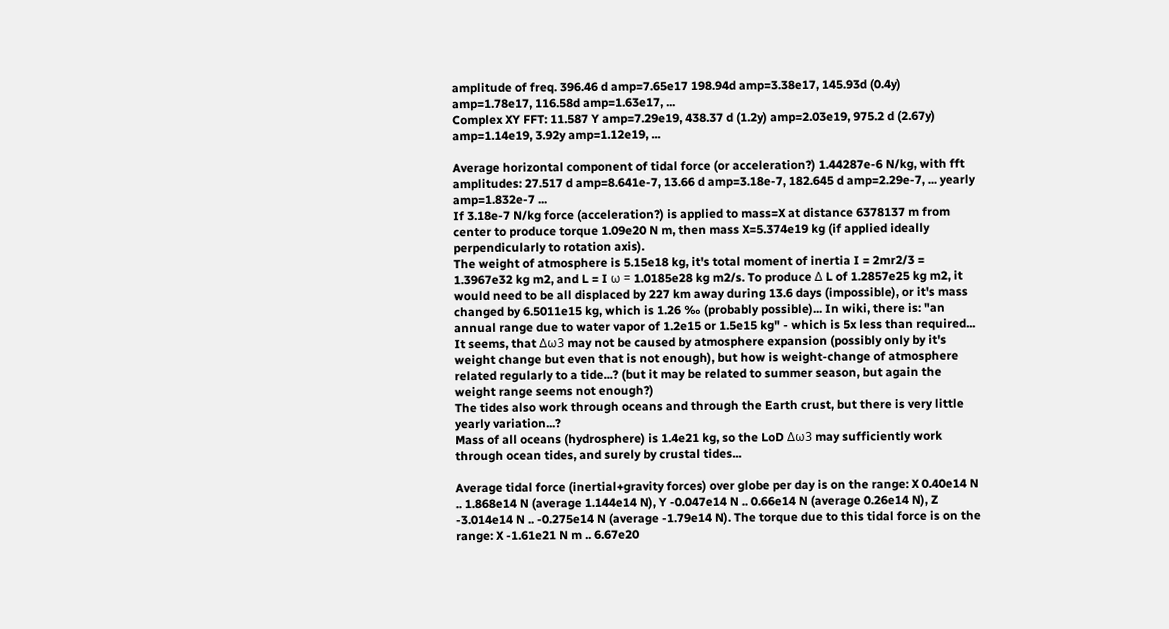amplitude of freq. 396.46 d amp=7.65e17 198.94d amp=3.38e17, 145.93d (0.4y) amp=1.78e17, 116.58d amp=1.63e17, ...
Complex XY FFT: 11.587 Y amp=7.29e19, 438.37 d (1.2y) amp=2.03e19, 975.2 d (2.67y) amp=1.14e19, 3.92y amp=1.12e19, ...

Average horizontal component of tidal force (or acceleration?) 1.44287e-6 N/kg, with fft amplitudes: 27.517 d amp=8.641e-7, 13.66 d amp=3.18e-7, 182.645 d amp=2.29e-7, ... yearly amp=1.832e-7 ...
If 3.18e-7 N/kg force (acceleration?) is applied to mass=X at distance 6378137 m from center to produce torque 1.09e20 N m, then mass X=5.374e19 kg (if applied ideally perpendicularly to rotation axis).
The weight of atmosphere is 5.15e18 kg, it's total moment of inertia I = 2mr2/3 = 1.3967e32 kg m2, and L = I ω = 1.0185e28 kg m2/s. To produce Δ L of 1.2857e25 kg m2, it would need to be all displaced by 227 km away during 13.6 days (impossible), or it's mass changed by 6.5011e15 kg, which is 1.26 ‰ (probably possible)... In wiki, there is: "an annual range due to water vapor of 1.2e15 or 1.5e15 kg" - which is 5x less than required...
It seems, that Δω3 may not be caused by atmosphere expansion (possibly only by it's weight change but even that is not enough), but how is weight-change of atmosphere related regularly to a tide...? (but it may be related to summer season, but again the weight range seems not enough?)
The tides also work through oceans and through the Earth crust, but there is very little yearly variation...?
Mass of all oceans (hydrosphere) is 1.4e21 kg, so the LoD Δω3 may sufficiently work through ocean tides, and surely by crustal tides...

Average tidal force (inertial+gravity forces) over globe per day is on the range: X 0.40e14 N .. 1.868e14 N (average 1.144e14 N), Y -0.047e14 N .. 0.66e14 N (average 0.26e14 N), Z -3.014e14 N .. -0.275e14 N (average -1.79e14 N). The torque due to this tidal force is on the range: X -1.61e21 N m .. 6.67e20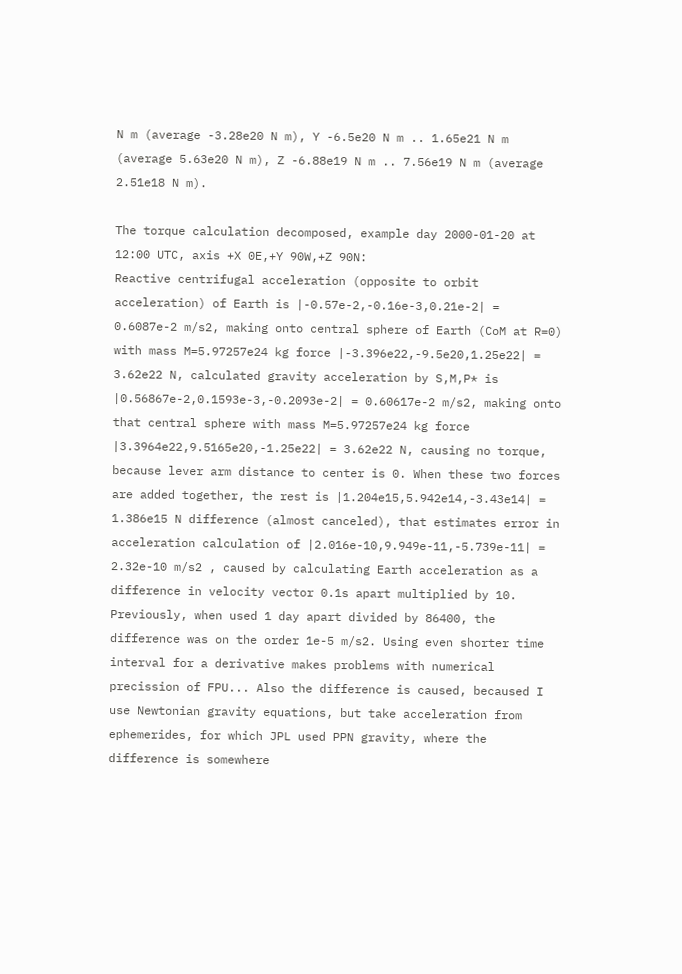N m (average -3.28e20 N m), Y -6.5e20 N m .. 1.65e21 N m (average 5.63e20 N m), Z -6.88e19 N m .. 7.56e19 N m (average 2.51e18 N m).

The torque calculation decomposed, example day 2000-01-20 at 12:00 UTC, axis +X 0E,+Y 90W,+Z 90N:
Reactive centrifugal acceleration (opposite to orbit acceleration) of Earth is |-0.57e-2,-0.16e-3,0.21e-2| = 0.6087e-2 m/s2, making onto central sphere of Earth (CoM at R=0) with mass M=5.97257e24 kg force |-3.396e22,-9.5e20,1.25e22| = 3.62e22 N, calculated gravity acceleration by S,M,P* is |0.56867e-2,0.1593e-3,-0.2093e-2| = 0.60617e-2 m/s2, making onto that central sphere with mass M=5.97257e24 kg force |3.3964e22,9.5165e20,-1.25e22| = 3.62e22 N, causing no torque, because lever arm distance to center is 0. When these two forces are added together, the rest is |1.204e15,5.942e14,-3.43e14| = 1.386e15 N difference (almost canceled), that estimates error in acceleration calculation of |2.016e-10,9.949e-11,-5.739e-11| = 2.32e-10 m/s2 , caused by calculating Earth acceleration as a difference in velocity vector 0.1s apart multiplied by 10. Previously, when used 1 day apart divided by 86400, the difference was on the order 1e-5 m/s2. Using even shorter time interval for a derivative makes problems with numerical precission of FPU... Also the difference is caused, becaused I use Newtonian gravity equations, but take acceleration from ephemerides, for which JPL used PPN gravity, where the difference is somewhere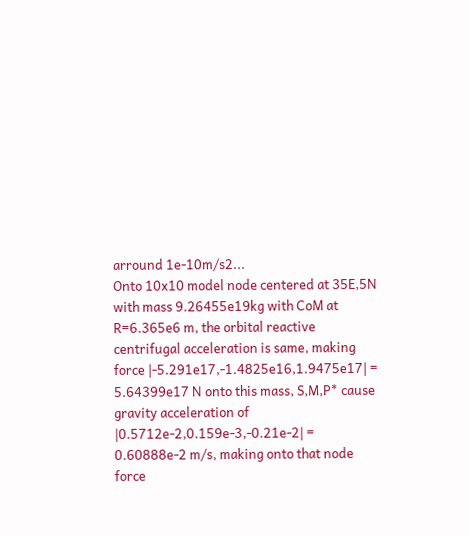arround 1e-10m/s2...
Onto 10x10 model node centered at 35E,5N with mass 9.26455e19kg with CoM at R=6.365e6 m, the orbital reactive centrifugal acceleration is same, making force |-5.291e17,-1.4825e16,1.9475e17| = 5.64399e17 N onto this mass, S,M,P* cause gravity acceleration of |0.5712e-2,0.159e-3,-0.21e-2| = 0.60888e-2 m/s, making onto that node force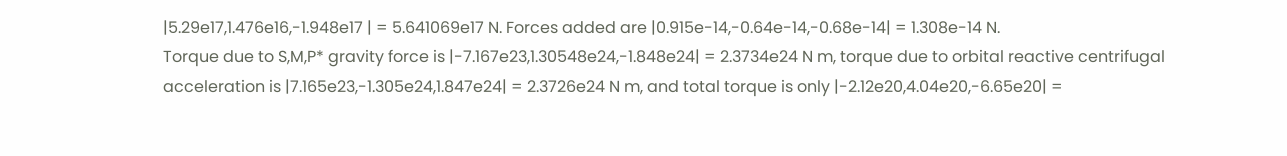|5.29e17,1.476e16,-1.948e17 | = 5.641069e17 N. Forces added are |0.915e-14,-0.64e-14,-0.68e-14| = 1.308e-14 N.
Torque due to S,M,P* gravity force is |-7.167e23,1.30548e24,-1.848e24| = 2.3734e24 N m, torque due to orbital reactive centrifugal acceleration is |7.165e23,-1.305e24,1.847e24| = 2.3726e24 N m, and total torque is only |-2.12e20,4.04e20,-6.65e20| =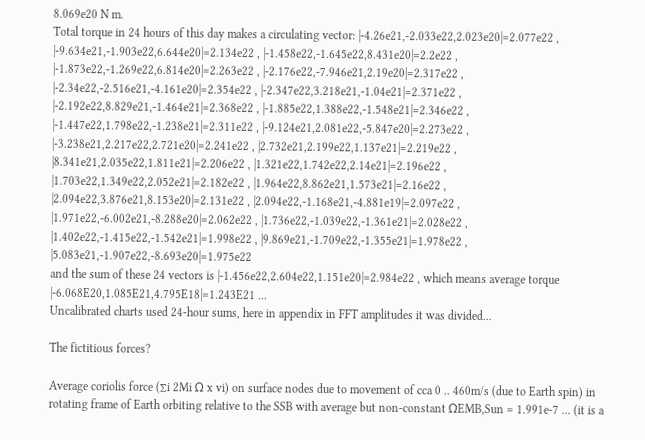8.069e20 N m.
Total torque in 24 hours of this day makes a circulating vector: |-4.26e21,-2.033e22,2.023e20|=2.077e22 , |-9.634e21,-1.903e22,6.644e20|=2.134e22 , |-1.458e22,-1.645e22,8.431e20|=2.2e22 , |-1.873e22,-1.269e22,6.814e20|=2.263e22 , |-2.176e22,-7.946e21,2.19e20|=2.317e22 , |-2.34e22,-2.516e21,-4.161e20|=2.354e22 , |-2.347e22,3.218e21,-1.04e21|=2.371e22 , |-2.192e22,8.829e21,-1.464e21|=2.368e22 , |-1.885e22,1.388e22,-1.548e21|=2.346e22 , |-1.447e22,1.798e22,-1.238e21|=2.311e22 , |-9.124e21,2.081e22,-5.847e20|=2.273e22 , |-3.238e21,2.217e22,2.721e20|=2.241e22 , |2.732e21,2.199e22,1.137e21|=2.219e22 , |8.341e21,2.035e22,1.811e21|=2.206e22 , |1.321e22,1.742e22,2.14e21|=2.196e22 , |1.703e22,1.349e22,2.052e21|=2.182e22 , |1.964e22,8.862e21,1.573e21|=2.16e22 , |2.094e22,3.876e21,8.153e20|=2.131e22 , |2.094e22,-1.168e21,-4.881e19|=2.097e22 , |1.971e22,-6.002e21,-8.288e20|=2.062e22 , |1.736e22,-1.039e22,-1.361e21|=2.028e22 , |1.402e22,-1.415e22,-1.542e21|=1.998e22 , |9.869e21,-1.709e22,-1.355e21|=1.978e22 , |5.083e21,-1.907e22,-8.693e20|=1.975e22
and the sum of these 24 vectors is |-1.456e22,2.604e22,1.151e20|=2.984e22 , which means average torque |-6.068E20,1.085E21,4.795E18|=1.243E21 ...
Uncalibrated charts used 24-hour sums, here in appendix in FFT amplitudes it was divided...

The fictitious forces?

Average coriolis force (∑i 2Mi Ω x vi) on surface nodes due to movement of cca 0 .. 460m/s (due to Earth spin) in rotating frame of Earth orbiting relative to the SSB with average but non-constant ΩEMB,Sun = 1.991e-7 ... (it is a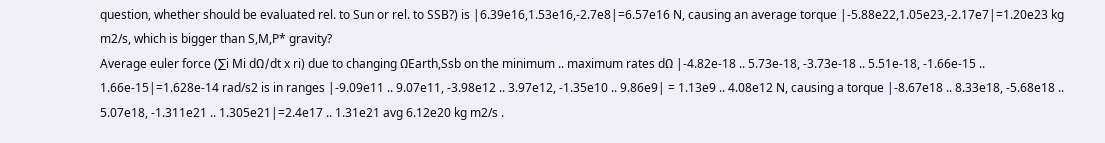question, whether should be evaluated rel. to Sun or rel. to SSB?) is |6.39e16,1.53e16,-2.7e8|=6.57e16 N, causing an average torque |-5.88e22,1.05e23,-2.17e7|=1.20e23 kg m2/s, which is bigger than S,M,P* gravity?
Average euler force (∑i Mi dΩ/dt x ri) due to changing ΩEarth,Ssb on the minimum .. maximum rates dΩ |-4.82e-18 .. 5.73e-18, -3.73e-18 .. 5.51e-18, -1.66e-15 .. 1.66e-15|=1.628e-14 rad/s2 is in ranges |-9.09e11 .. 9.07e11, -3.98e12 .. 3.97e12, -1.35e10 .. 9.86e9| = 1.13e9 .. 4.08e12 N, causing a torque |-8.67e18 .. 8.33e18, -5.68e18 .. 5.07e18, -1.311e21 .. 1.305e21|=2.4e17 .. 1.31e21 avg 6.12e20 kg m2/s .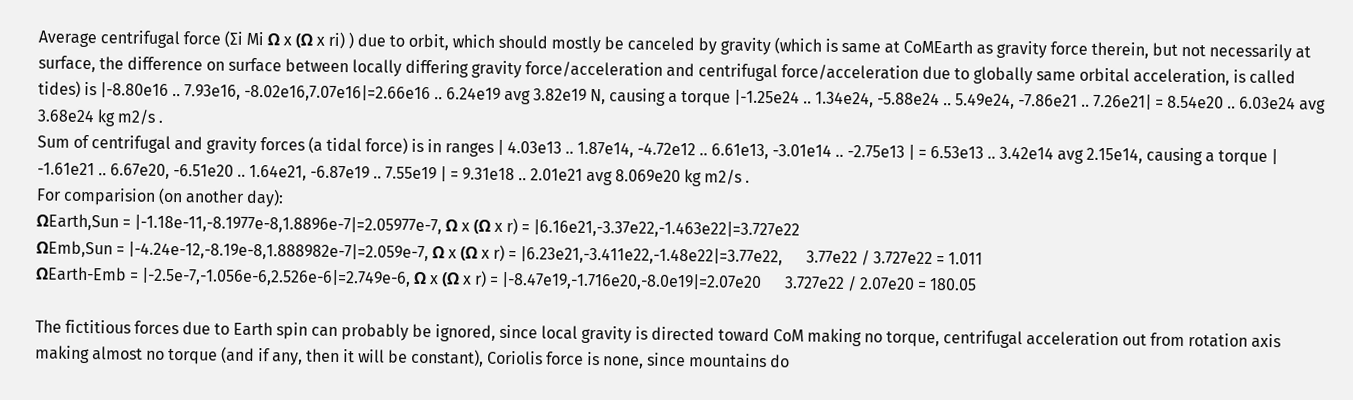Average centrifugal force (∑i Mi Ω x (Ω x ri) ) due to orbit, which should mostly be canceled by gravity (which is same at CoMEarth as gravity force therein, but not necessarily at surface, the difference on surface between locally differing gravity force/acceleration and centrifugal force/acceleration due to globally same orbital acceleration, is called tides) is |-8.80e16 .. 7.93e16, -8.02e16,7.07e16|=2.66e16 .. 6.24e19 avg 3.82e19 N, causing a torque |-1.25e24 .. 1.34e24, -5.88e24 .. 5.49e24, -7.86e21 .. 7.26e21| = 8.54e20 .. 6.03e24 avg 3.68e24 kg m2/s .
Sum of centrifugal and gravity forces (a tidal force) is in ranges | 4.03e13 .. 1.87e14, -4.72e12 .. 6.61e13, -3.01e14 .. -2.75e13 | = 6.53e13 .. 3.42e14 avg 2.15e14, causing a torque | -1.61e21 .. 6.67e20, -6.51e20 .. 1.64e21, -6.87e19 .. 7.55e19 | = 9.31e18 .. 2.01e21 avg 8.069e20 kg m2/s .
For comparision (on another day):
ΩEarth,Sun = |-1.18e-11,-8.1977e-8,1.8896e-7|=2.05977e-7, Ω x (Ω x r) = |6.16e21,-3.37e22,-1.463e22|=3.727e22
ΩEmb,Sun = |-4.24e-12,-8.19e-8,1.888982e-7|=2.059e-7, Ω x (Ω x r) = |6.23e21,-3.411e22,-1.48e22|=3.77e22,      3.77e22 / 3.727e22 = 1.011
ΩEarth-Emb = |-2.5e-7,-1.056e-6,2.526e-6|=2.749e-6, Ω x (Ω x r) = |-8.47e19,-1.716e20,-8.0e19|=2.07e20      3.727e22 / 2.07e20 = 180.05

The fictitious forces due to Earth spin can probably be ignored, since local gravity is directed toward CoM making no torque, centrifugal acceleration out from rotation axis making almost no torque (and if any, then it will be constant), Coriolis force is none, since mountains do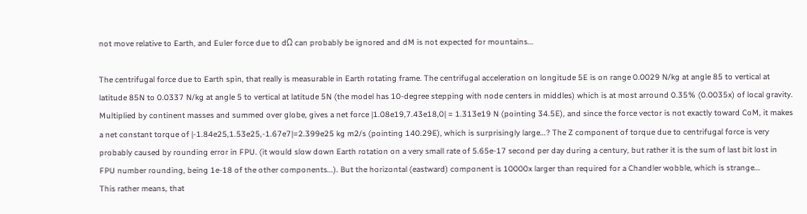not move relative to Earth, and Euler force due to dΩ can probably be ignored and dM is not expected for mountains...

The centrifugal force due to Earth spin, that really is measurable in Earth rotating frame. The centrifugal acceleration on longitude 5E is on range 0.0029 N/kg at angle 85 to vertical at latitude 85N to 0.0337 N/kg at angle 5 to vertical at latitude 5N (the model has 10-degree stepping with node centers in middles) which is at most arround 0.35% (0.0035x) of local gravity. Multiplied by continent masses and summed over globe, gives a net force |1.08e19,7.43e18,0| = 1.313e19 N (pointing 34.5E), and since the force vector is not exactly toward CoM, it makes a net constant torque of |-1.84e25,1.53e25,-1.67e7|=2.399e25 kg m2/s (pointing 140.29E), which is surprisingly large...? The Z component of torque due to centrifugal force is very probably caused by rounding error in FPU. (it would slow down Earth rotation on a very small rate of 5.65e-17 second per day during a century, but rather it is the sum of last bit lost in FPU number rounding, being 1e-18 of the other components...). But the horizontal (eastward) component is 10000x larger than required for a Chandler wobble, which is strange...
This rather means, that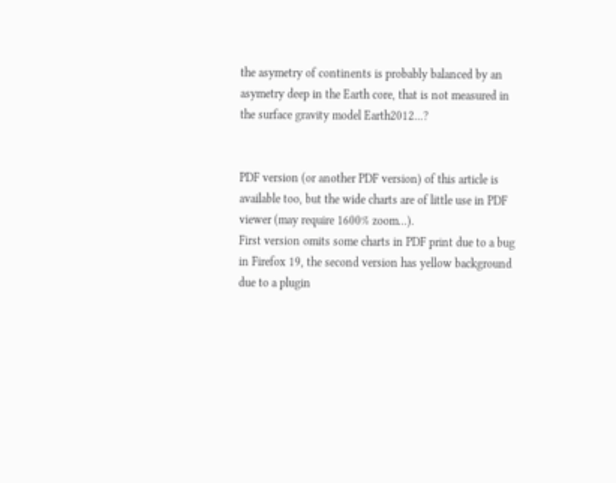the asymetry of continents is probably balanced by an asymetry deep in the Earth core, that is not measured in the surface gravity model Earth2012...?


PDF version (or another PDF version) of this article is available too, but the wide charts are of little use in PDF viewer (may require 1600% zoom...).
First version omits some charts in PDF print due to a bug in Firefox 19, the second version has yellow background due to a plugin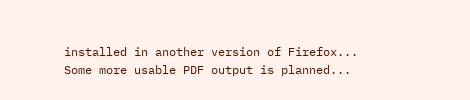installed in another version of Firefox...
Some more usable PDF output is planned...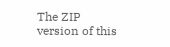The ZIP version of this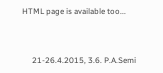HTML page is available too...



     21-26.4.2015, 3.6. P.A.Semi